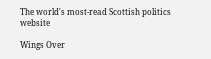The world's most-read Scottish politics website

Wings Over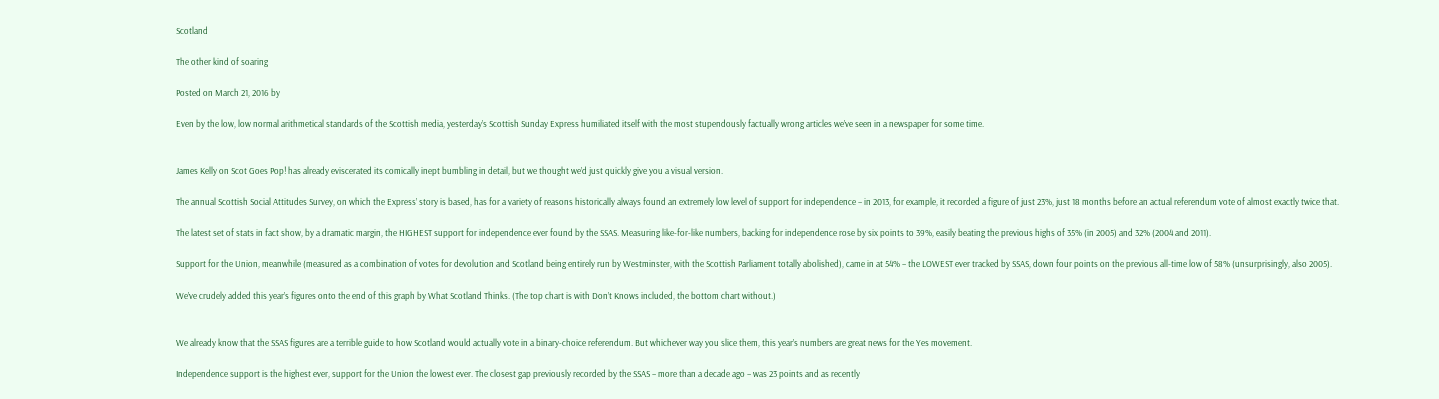Scotland

The other kind of soaring

Posted on March 21, 2016 by

Even by the low, low normal arithmetical standards of the Scottish media, yesterday’s Scottish Sunday Express humiliated itself with the most stupendously factually wrong articles we’ve seen in a newspaper for some time.


James Kelly on Scot Goes Pop! has already eviscerated its comically inept bumbling in detail, but we thought we’d just quickly give you a visual version.

The annual Scottish Social Attitudes Survey, on which the Express’ story is based, has for a variety of reasons historically always found an extremely low level of support for independence – in 2013, for example, it recorded a figure of just 23%, just 18 months before an actual referendum vote of almost exactly twice that.

The latest set of stats in fact show, by a dramatic margin, the HIGHEST support for independence ever found by the SSAS. Measuring like-for-like numbers, backing for independence rose by six points to 39%, easily beating the previous highs of 35% (in 2005) and 32% (2004 and 2011).

Support for the Union, meanwhile (measured as a combination of votes for devolution and Scotland being entirely run by Westminster, with the Scottish Parliament totally abolished), came in at 54% – the LOWEST ever tracked by SSAS, down four points on the previous all-time low of 58% (unsurprisingly, also 2005).

We’ve crudely added this year’s figures onto the end of this graph by What Scotland Thinks. (The top chart is with Don’t Knows included, the bottom chart without.)


We already know that the SSAS figures are a terrible guide to how Scotland would actually vote in a binary-choice referendum. But whichever way you slice them, this year’s numbers are great news for the Yes movement.

Independence support is the highest ever, support for the Union the lowest ever. The closest gap previously recorded by the SSAS – more than a decade ago – was 23 points and as recently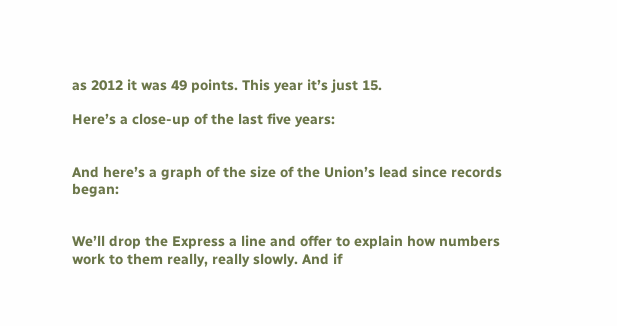as 2012 it was 49 points. This year it’s just 15.

Here’s a close-up of the last five years:


And here’s a graph of the size of the Union’s lead since records began:


We’ll drop the Express a line and offer to explain how numbers work to them really, really slowly. And if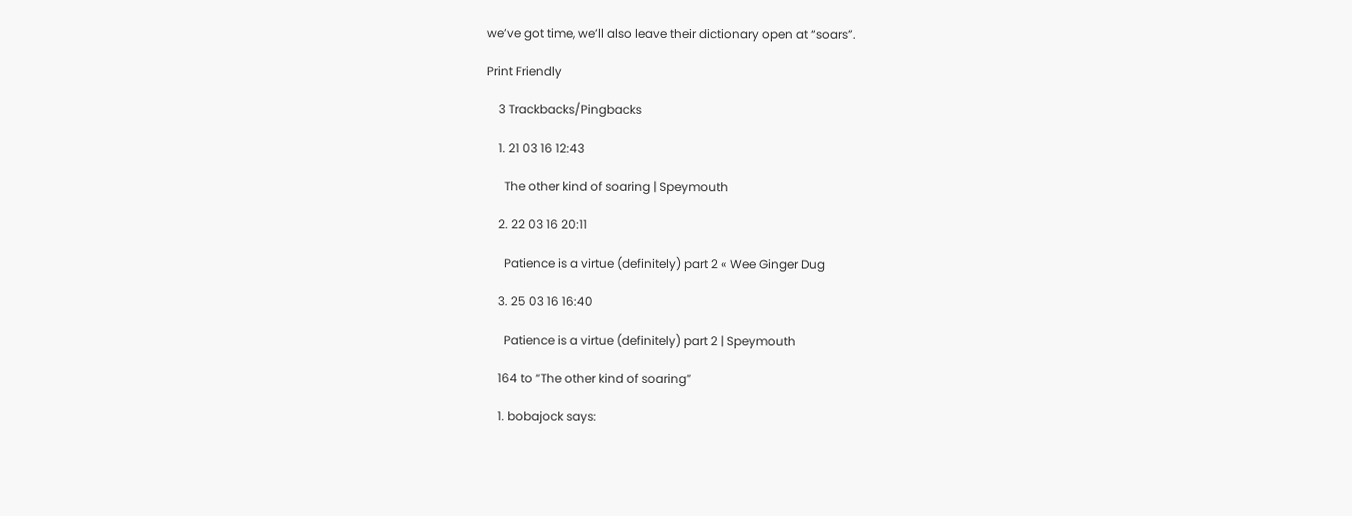we’ve got time, we’ll also leave their dictionary open at “soars”.

Print Friendly

    3 Trackbacks/Pingbacks

    1. 21 03 16 12:43

      The other kind of soaring | Speymouth

    2. 22 03 16 20:11

      Patience is a virtue (definitely) part 2 « Wee Ginger Dug

    3. 25 03 16 16:40

      Patience is a virtue (definitely) part 2 | Speymouth

    164 to “The other kind of soaring”

    1. bobajock says: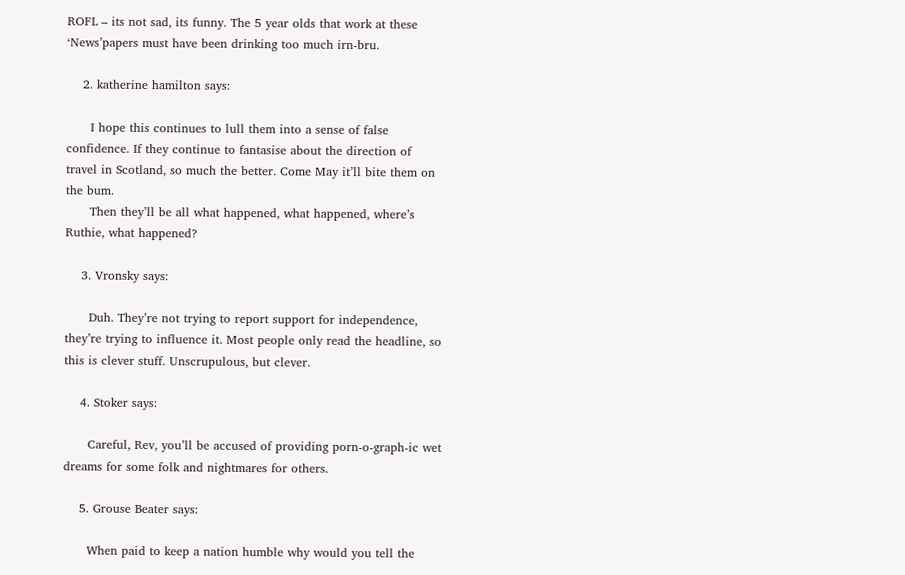ROFL – its not sad, its funny. The 5 year olds that work at these ‘News’papers must have been drinking too much irn-bru.

    2. katherine hamilton says:

      I hope this continues to lull them into a sense of false confidence. If they continue to fantasise about the direction of travel in Scotland, so much the better. Come May it’ll bite them on the bum.
      Then they’ll be all what happened, what happened, where’s Ruthie, what happened?

    3. Vronsky says:

      Duh. They’re not trying to report support for independence, they’re trying to influence it. Most people only read the headline, so this is clever stuff. Unscrupulous, but clever.

    4. Stoker says:

      Careful, Rev, you’ll be accused of providing porn-o-graph-ic wet dreams for some folk and nightmares for others.

    5. Grouse Beater says:

      When paid to keep a nation humble why would you tell the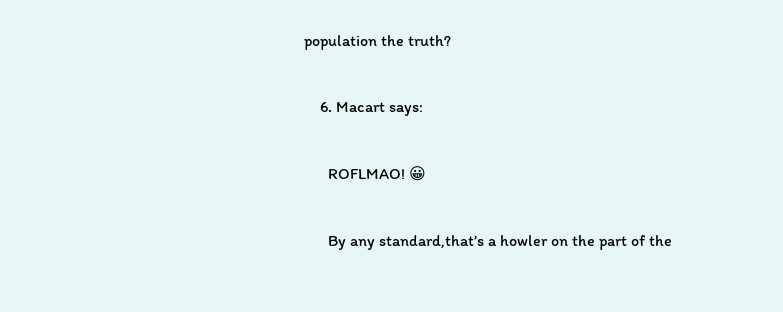population the truth?

    6. Macart says:

      ROFLMAO! 😀

      By any standard,that’s a howler on the part of the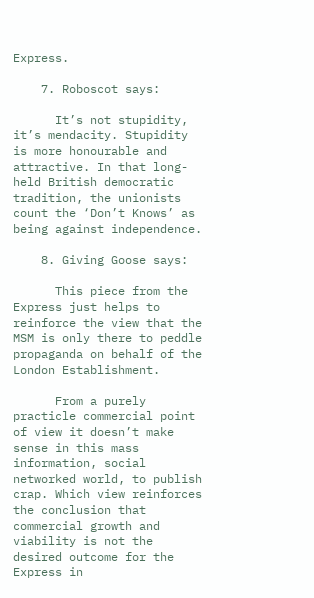Express.

    7. Roboscot says:

      It’s not stupidity, it’s mendacity. Stupidity is more honourable and attractive. In that long-held British democratic tradition, the unionists count the ‘Don’t Knows’ as being against independence.

    8. Giving Goose says:

      This piece from the Express just helps to reinforce the view that the MSM is only there to peddle propaganda on behalf of the London Establishment.

      From a purely practicle commercial point of view it doesn’t make sense in this mass information, social networked world, to publish crap. Which view reinforces the conclusion that commercial growth and viability is not the desired outcome for the Express in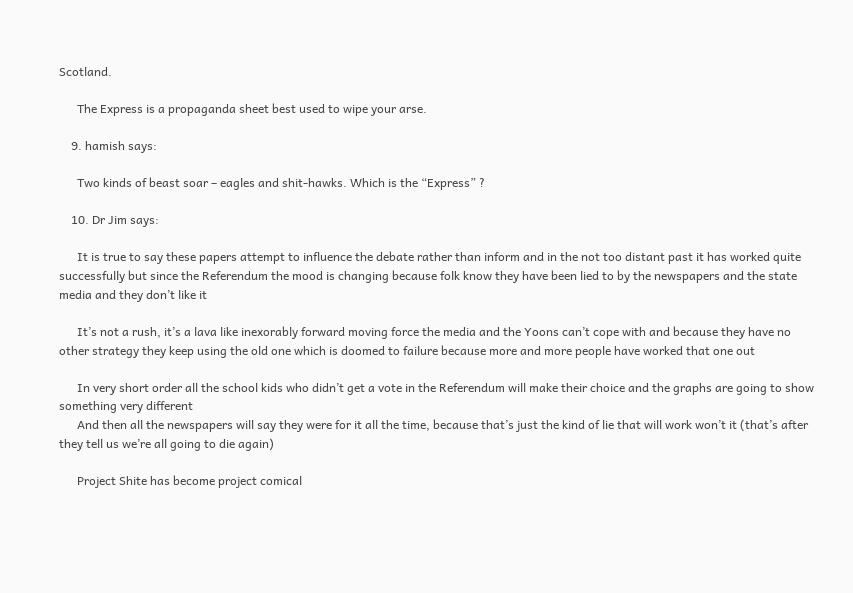Scotland.

      The Express is a propaganda sheet best used to wipe your arse.

    9. hamish says:

      Two kinds of beast soar – eagles and shit-hawks. Which is the “Express” ?

    10. Dr Jim says:

      It is true to say these papers attempt to influence the debate rather than inform and in the not too distant past it has worked quite successfully but since the Referendum the mood is changing because folk know they have been lied to by the newspapers and the state media and they don’t like it

      It’s not a rush, it’s a lava like inexorably forward moving force the media and the Yoons can’t cope with and because they have no other strategy they keep using the old one which is doomed to failure because more and more people have worked that one out

      In very short order all the school kids who didn’t get a vote in the Referendum will make their choice and the graphs are going to show something very different
      And then all the newspapers will say they were for it all the time, because that’s just the kind of lie that will work won’t it (that’s after they tell us we’re all going to die again)

      Project Shite has become project comical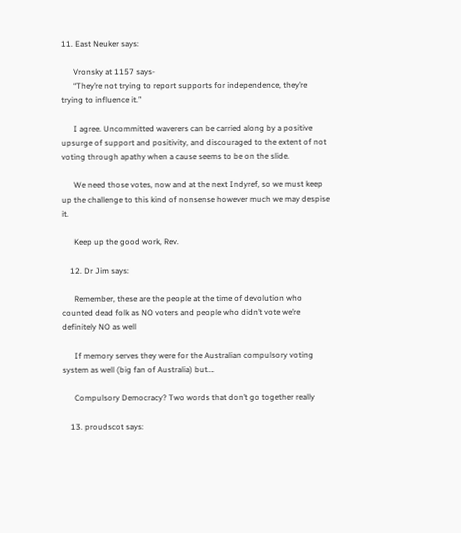11. East Neuker says:

      Vronsky at 1157 says-
      “They’re not trying to report supports for independence, they’re trying to influence it.”

      I agree. Uncommitted waverers can be carried along by a positive upsurge of support and positivity, and discouraged to the extent of not voting through apathy when a cause seems to be on the slide.

      We need those votes, now and at the next Indyref, so we must keep up the challenge to this kind of nonsense however much we may despise it.

      Keep up the good work, Rev.

    12. Dr Jim says:

      Remember, these are the people at the time of devolution who counted dead folk as NO voters and people who didn’t vote we’re definitely NO as well

      If memory serves they were for the Australian compulsory voting system as well (big fan of Australia) but….

      Compulsory Democracy? Two words that don’t go together really

    13. proudscot says: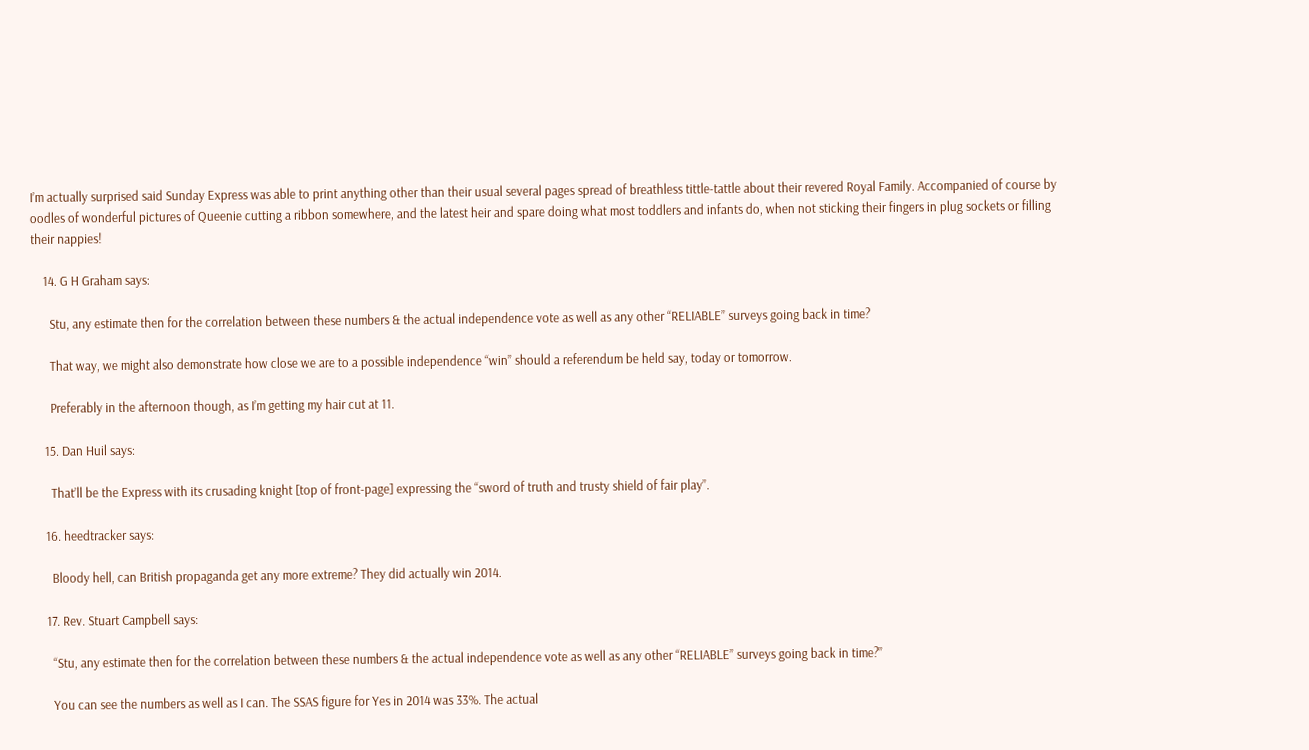I’m actually surprised said Sunday Express was able to print anything other than their usual several pages spread of breathless tittle-tattle about their revered Royal Family. Accompanied of course by oodles of wonderful pictures of Queenie cutting a ribbon somewhere, and the latest heir and spare doing what most toddlers and infants do, when not sticking their fingers in plug sockets or filling their nappies!

    14. G H Graham says:

      Stu, any estimate then for the correlation between these numbers & the actual independence vote as well as any other “RELIABLE” surveys going back in time?

      That way, we might also demonstrate how close we are to a possible independence “win” should a referendum be held say, today or tomorrow.

      Preferably in the afternoon though, as I’m getting my hair cut at 11.

    15. Dan Huil says:

      That’ll be the Express with its crusading knight [top of front-page] expressing the “sword of truth and trusty shield of fair play”.

    16. heedtracker says:

      Bloody hell, can British propaganda get any more extreme? They did actually win 2014.

    17. Rev. Stuart Campbell says:

      “Stu, any estimate then for the correlation between these numbers & the actual independence vote as well as any other “RELIABLE” surveys going back in time?”

      You can see the numbers as well as I can. The SSAS figure for Yes in 2014 was 33%. The actual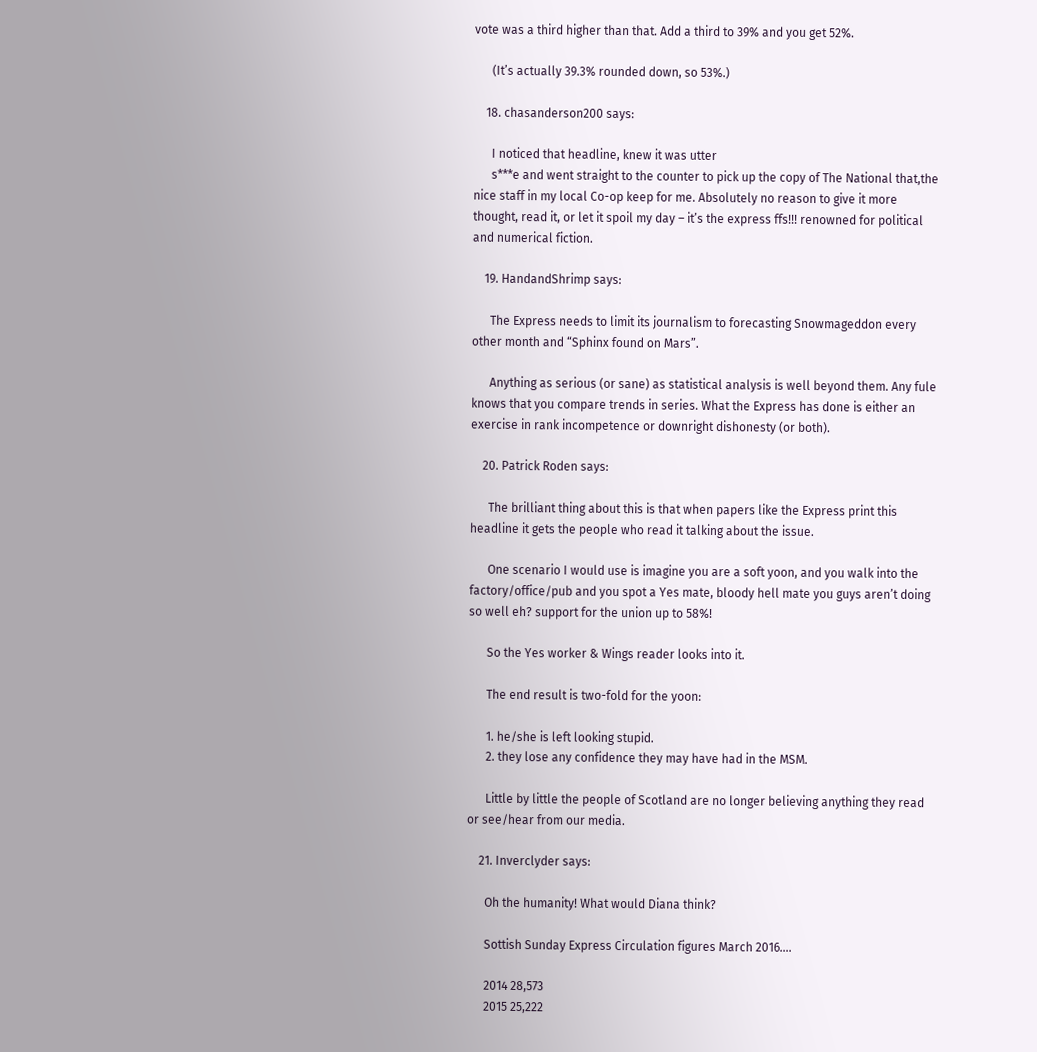vote was a third higher than that. Add a third to 39% and you get 52%.

      (It’s actually 39.3% rounded down, so 53%.)

    18. chasanderson200 says:

      I noticed that headline, knew it was utter
      s***e and went straight to the counter to pick up the copy of The National that,the nice staff in my local Co-op keep for me. Absolutely no reason to give it more thought, read it, or let it spoil my day – it’s the express ffs!!! renowned for political and numerical fiction.

    19. HandandShrimp says:

      The Express needs to limit its journalism to forecasting Snowmageddon every other month and “Sphinx found on Mars”.

      Anything as serious (or sane) as statistical analysis is well beyond them. Any fule knows that you compare trends in series. What the Express has done is either an exercise in rank incompetence or downright dishonesty (or both).

    20. Patrick Roden says:

      The brilliant thing about this is that when papers like the Express print this headline it gets the people who read it talking about the issue.

      One scenario I would use is imagine you are a soft yoon, and you walk into the factory/office/pub and you spot a Yes mate, bloody hell mate you guys aren’t doing so well eh? support for the union up to 58%!

      So the Yes worker & Wings reader looks into it.

      The end result is two-fold for the yoon:

      1. he/she is left looking stupid.
      2. they lose any confidence they may have had in the MSM.

      Little by little the people of Scotland are no longer believing anything they read or see/hear from our media.

    21. Inverclyder says:

      Oh the humanity! What would Diana think?

      Sottish Sunday Express Circulation figures March 2016….

      2014 28,573
      2015 25,222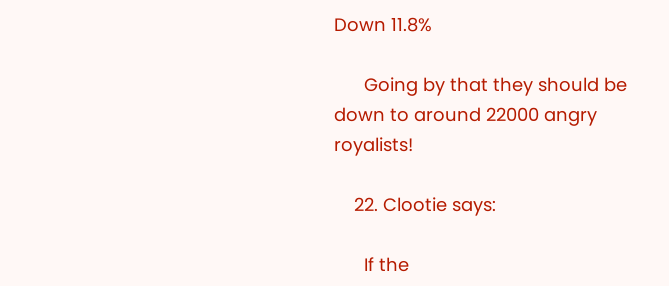Down 11.8%

      Going by that they should be down to around 22000 angry royalists!

    22. Clootie says:

      If the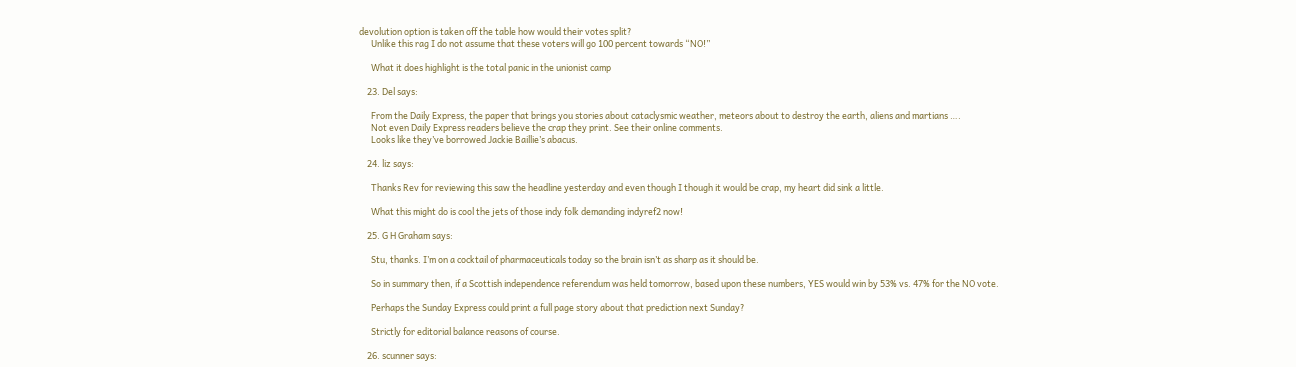devolution option is taken off the table how would their votes split?
      Unlike this rag I do not assume that these voters will go 100 percent towards “NO!”

      What it does highlight is the total panic in the unionist camp

    23. Del says:

      From the Daily Express, the paper that brings you stories about cataclysmic weather, meteors about to destroy the earth, aliens and martians ….
      Not even Daily Express readers believe the crap they print. See their online comments.
      Looks like they’ve borrowed Jackie Baillie’s abacus.

    24. liz says:

      Thanks Rev for reviewing this saw the headline yesterday and even though I though it would be crap, my heart did sink a little.

      What this might do is cool the jets of those indy folk demanding indyref2 now!

    25. G H Graham says:

      Stu, thanks. I’m on a cocktail of pharmaceuticals today so the brain isn’t as sharp as it should be.

      So in summary then, if a Scottish independence referendum was held tomorrow, based upon these numbers, YES would win by 53% vs. 47% for the NO vote.

      Perhaps the Sunday Express could print a full page story about that prediction next Sunday?

      Strictly for editorial balance reasons of course.

    26. scunner says: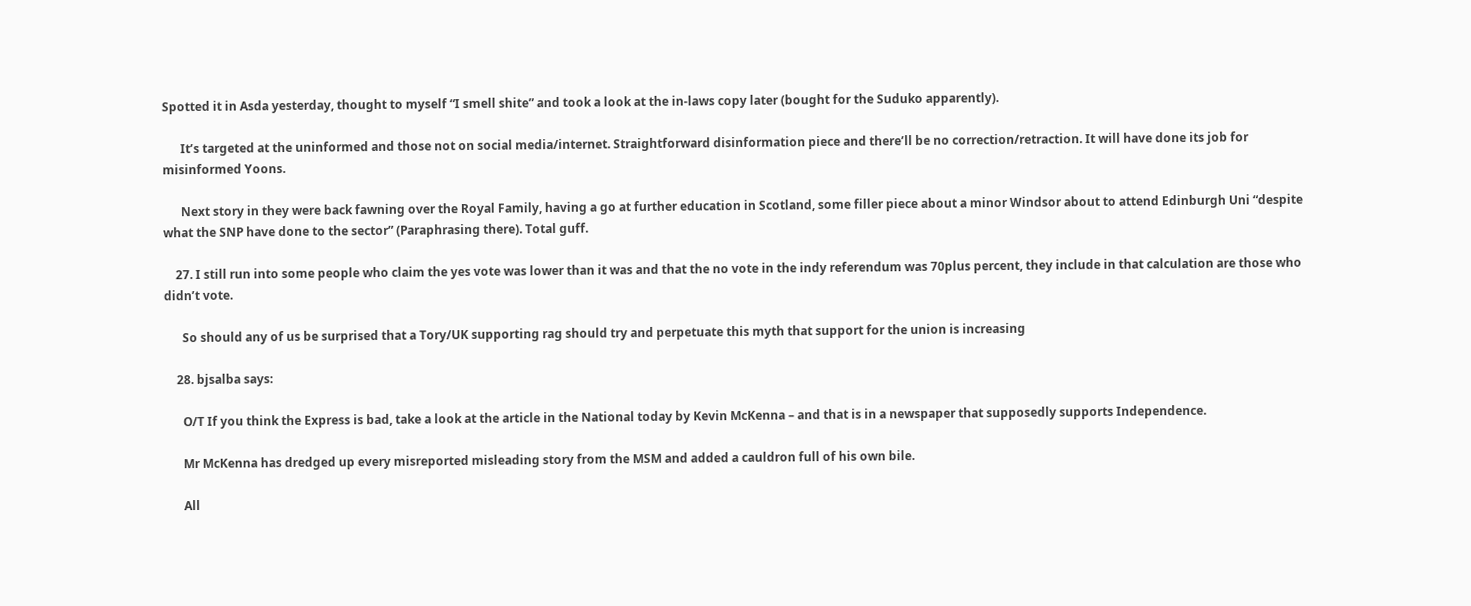Spotted it in Asda yesterday, thought to myself “I smell shite” and took a look at the in-laws copy later (bought for the Suduko apparently).

      It’s targeted at the uninformed and those not on social media/internet. Straightforward disinformation piece and there’ll be no correction/retraction. It will have done its job for misinformed Yoons.

      Next story in they were back fawning over the Royal Family, having a go at further education in Scotland, some filler piece about a minor Windsor about to attend Edinburgh Uni “despite what the SNP have done to the sector” (Paraphrasing there). Total guff.

    27. I still run into some people who claim the yes vote was lower than it was and that the no vote in the indy referendum was 70plus percent, they include in that calculation are those who didn’t vote.

      So should any of us be surprised that a Tory/UK supporting rag should try and perpetuate this myth that support for the union is increasing

    28. bjsalba says:

      O/T If you think the Express is bad, take a look at the article in the National today by Kevin McKenna – and that is in a newspaper that supposedly supports Independence.

      Mr McKenna has dredged up every misreported misleading story from the MSM and added a cauldron full of his own bile.

      All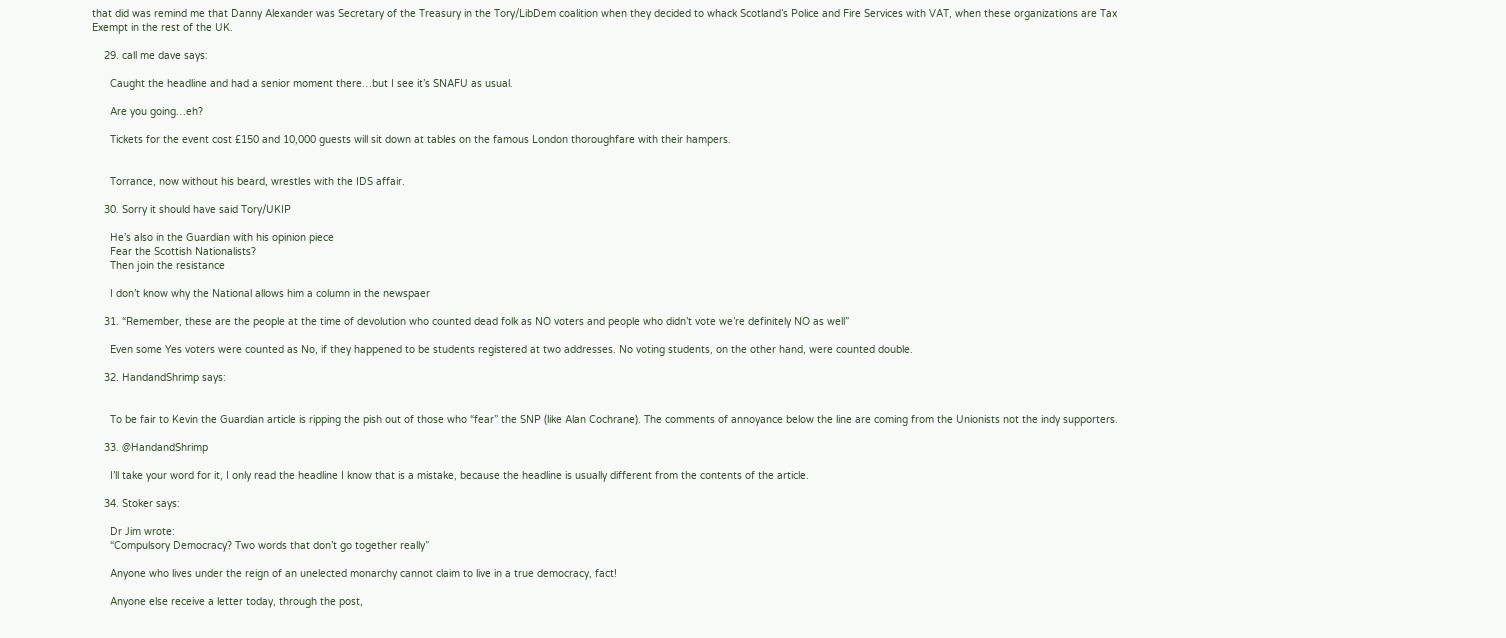that did was remind me that Danny Alexander was Secretary of the Treasury in the Tory/LibDem coalition when they decided to whack Scotland’s Police and Fire Services with VAT, when these organizations are Tax Exempt in the rest of the UK.

    29. call me dave says:

      Caught the headline and had a senior moment there…but I see it’s SNAFU as usual.

      Are you going…eh?

      Tickets for the event cost £150 and 10,000 guests will sit down at tables on the famous London thoroughfare with their hampers.


      Torrance, now without his beard, wrestles with the IDS affair.

    30. Sorry it should have said Tory/UKIP

      He’s also in the Guardian with his opinion piece
      Fear the Scottish Nationalists?
      Then join the resistance

      I don’t know why the National allows him a column in the newspaer

    31. “Remember, these are the people at the time of devolution who counted dead folk as NO voters and people who didn’t vote we’re definitely NO as well”

      Even some Yes voters were counted as No, if they happened to be students registered at two addresses. No voting students, on the other hand, were counted double.

    32. HandandShrimp says:


      To be fair to Kevin the Guardian article is ripping the pish out of those who “fear” the SNP (like Alan Cochrane). The comments of annoyance below the line are coming from the Unionists not the indy supporters.

    33. @HandandShrimp

      I’ll take your word for it, I only read the headline I know that is a mistake, because the headline is usually different from the contents of the article.

    34. Stoker says:

      Dr Jim wrote:
      “Compulsory Democracy? Two words that don’t go together really”

      Anyone who lives under the reign of an unelected monarchy cannot claim to live in a true democracy, fact!

      Anyone else receive a letter today, through the post,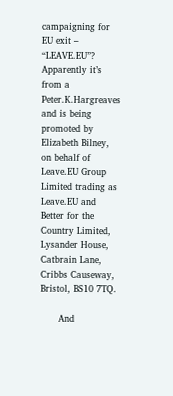campaigning for EU exit – “LEAVE.EU”? Apparently it’s from a Peter.K.Hargreaves and is being promoted by Elizabeth Bilney, on behalf of Leave.EU Group Limited trading as Leave.EU and Better for the Country Limited, Lysander House, Catbrain Lane, Cribbs Causeway, Bristol, BS10 7TQ.

      And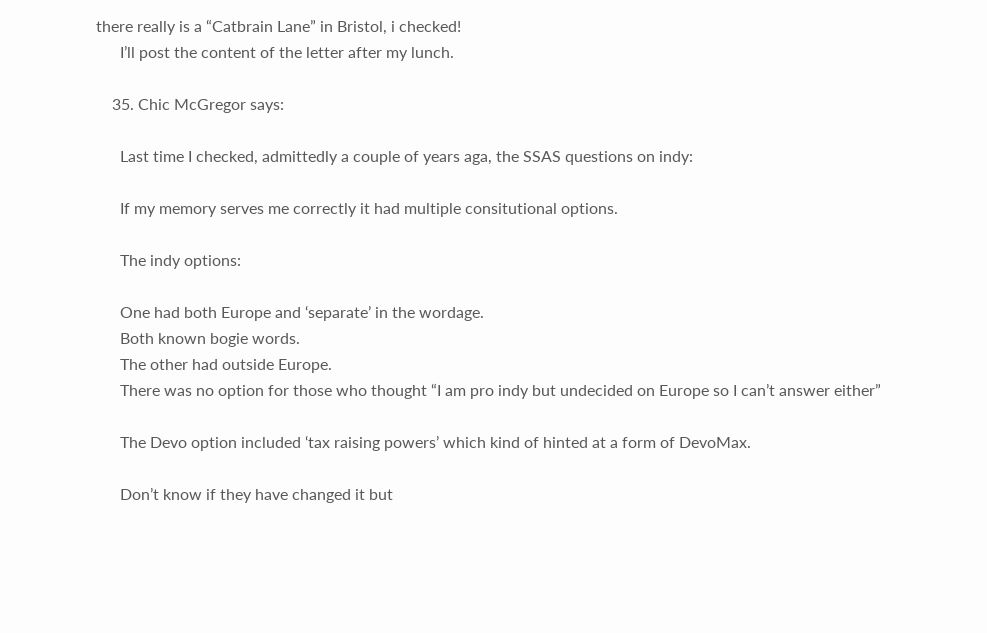there really is a “Catbrain Lane” in Bristol, i checked!
      I’ll post the content of the letter after my lunch.

    35. Chic McGregor says:

      Last time I checked, admittedly a couple of years aga, the SSAS questions on indy:

      If my memory serves me correctly it had multiple consitutional options.

      The indy options:

      One had both Europe and ‘separate’ in the wordage.
      Both known bogie words.
      The other had outside Europe.
      There was no option for those who thought “I am pro indy but undecided on Europe so I can’t answer either”

      The Devo option included ‘tax raising powers’ which kind of hinted at a form of DevoMax.

      Don’t know if they have changed it but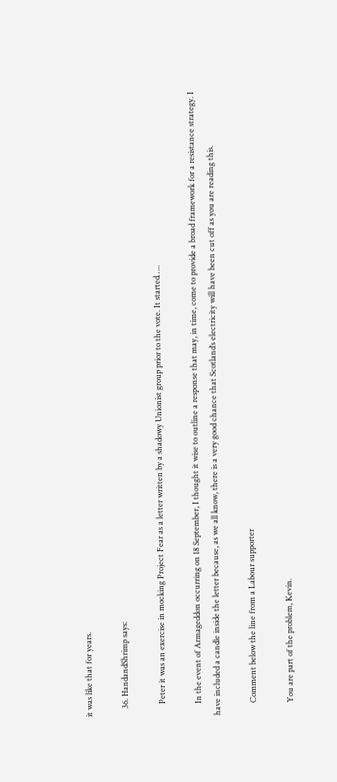it was like that for years.

    36. HandandShrimp says:

      Peter it was an exercise in mocking Project Fear as a letter written by a shadowy Unionist group prior to the vote. It started…..

      In the event of Armageddon occurring on 18 September, I thought it wise to outline a response that may, in time, come to provide a broad framework for a resistance strategy. I have included a candle inside the letter because, as we all know, there is a very good chance that Scotland’s electricity will have been cut off as you are reading this.

      Comment below the line from a Labour supporter

      You are part of the problem, Kevin.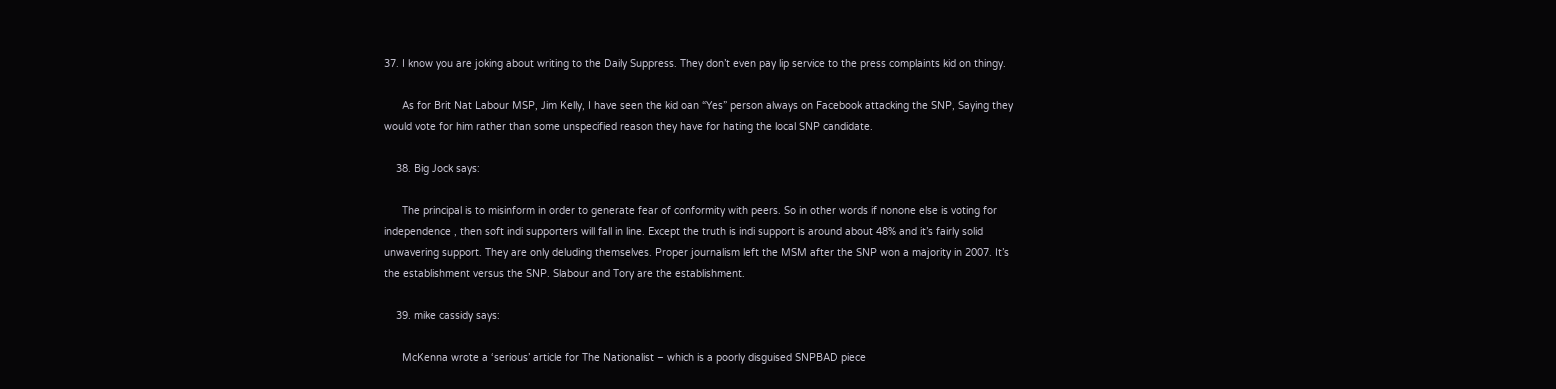37. I know you are joking about writing to the Daily Suppress. They don’t even pay lip service to the press complaints kid on thingy.

      As for Brit Nat Labour MSP, Jim Kelly, I have seen the kid oan “Yes” person always on Facebook attacking the SNP, Saying they would vote for him rather than some unspecified reason they have for hating the local SNP candidate.

    38. Big Jock says:

      The principal is to misinform in order to generate fear of conformity with peers. So in other words if nonone else is voting for independence , then soft indi supporters will fall in line. Except the truth is indi support is around about 48% and it’s fairly solid unwavering support. They are only deluding themselves. Proper journalism left the MSM after the SNP won a majority in 2007. It’s the establishment versus the SNP. Slabour and Tory are the establishment.

    39. mike cassidy says:

      McKenna wrote a ‘serious’ article for The Nationalist – which is a poorly disguised SNPBAD piece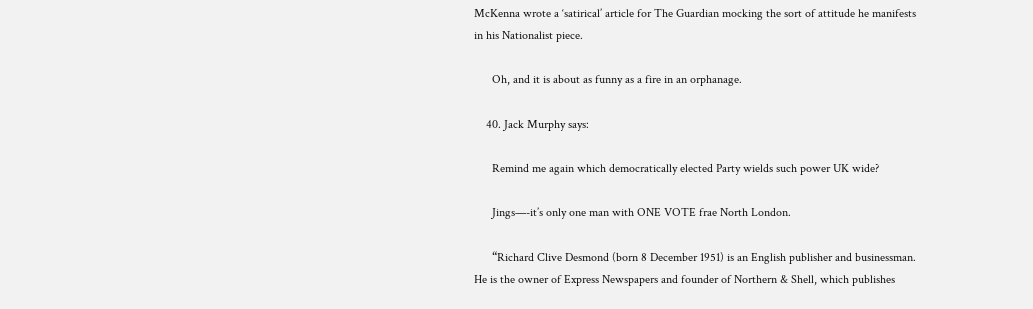McKenna wrote a ‘satirical’ article for The Guardian mocking the sort of attitude he manifests in his Nationalist piece.

      Oh, and it is about as funny as a fire in an orphanage.

    40. Jack Murphy says:

      Remind me again which democratically elected Party wields such power UK wide?

      Jings—-it’s only one man with ONE VOTE frae North London.

      “Richard Clive Desmond (born 8 December 1951) is an English publisher and businessman. He is the owner of Express Newspapers and founder of Northern & Shell, which publishes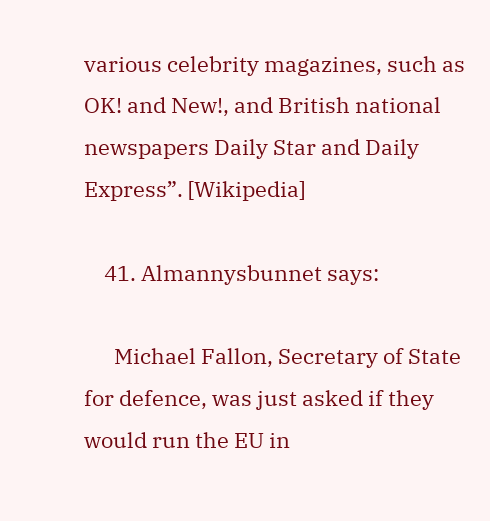various celebrity magazines, such as OK! and New!, and British national newspapers Daily Star and Daily Express”. [Wikipedia]

    41. Almannysbunnet says:

      Michael Fallon, Secretary of State for defence, was just asked if they would run the EU in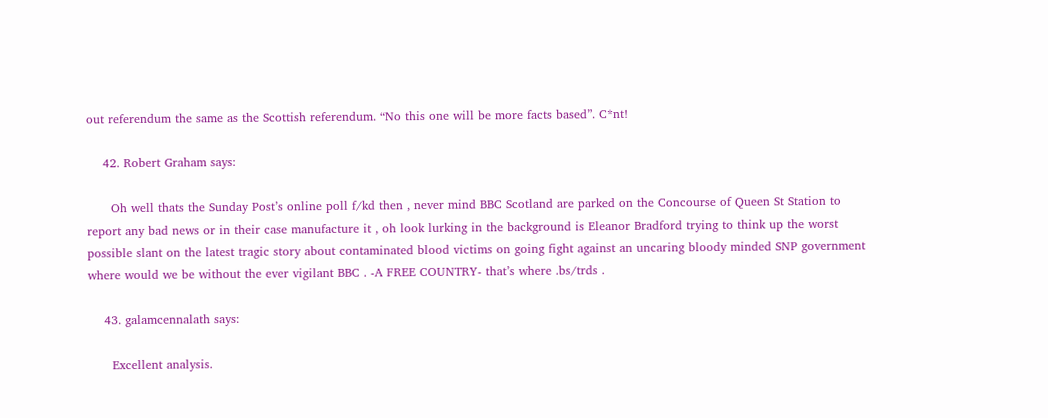out referendum the same as the Scottish referendum. “No this one will be more facts based”. C*nt!

    42. Robert Graham says:

      Oh well thats the Sunday Post’s online poll f/kd then , never mind BBC Scotland are parked on the Concourse of Queen St Station to report any bad news or in their case manufacture it , oh look lurking in the background is Eleanor Bradford trying to think up the worst possible slant on the latest tragic story about contaminated blood victims on going fight against an uncaring bloody minded SNP government where would we be without the ever vigilant BBC . -A FREE COUNTRY- that’s where .bs/trds .

    43. galamcennalath says:

      Excellent analysis.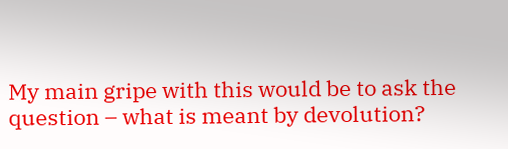My main gripe with this would be to ask the question – what is meant by devolution?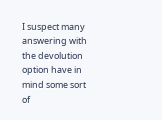I suspect many answering with the devolution option have in mind some sort of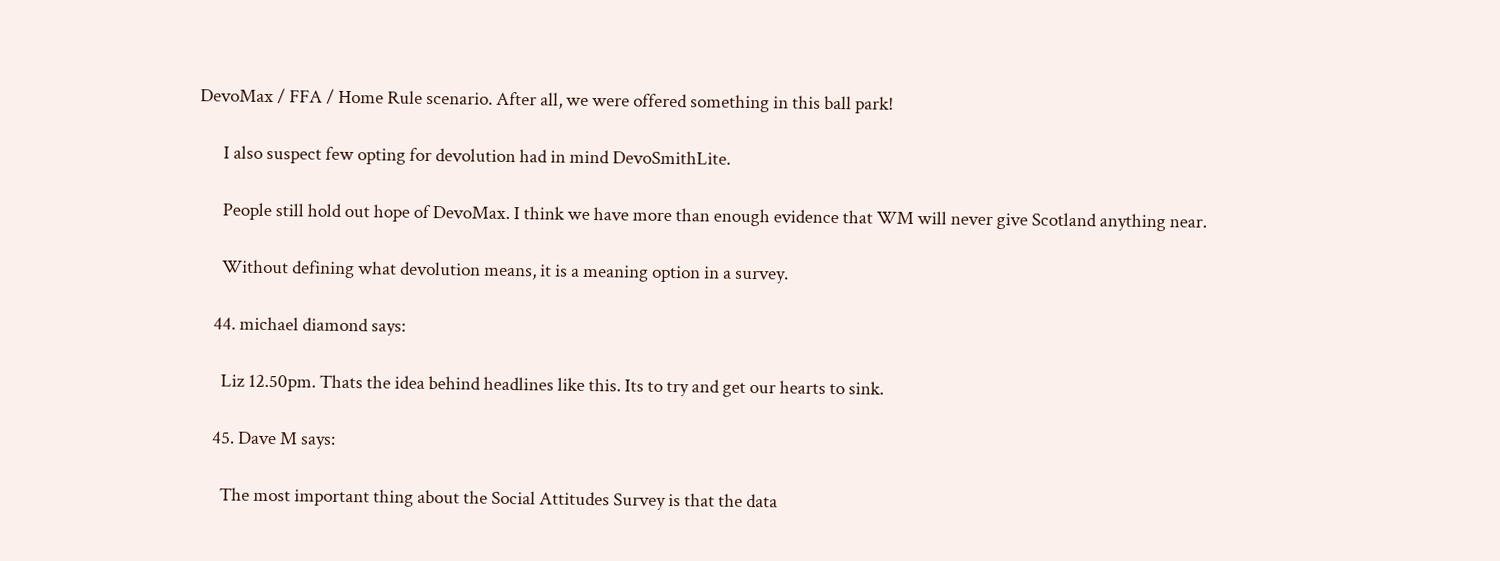DevoMax / FFA / Home Rule scenario. After all, we were offered something in this ball park!

      I also suspect few opting for devolution had in mind DevoSmithLite.

      People still hold out hope of DevoMax. I think we have more than enough evidence that WM will never give Scotland anything near.

      Without defining what devolution means, it is a meaning option in a survey.

    44. michael diamond says:

      Liz 12.50pm. Thats the idea behind headlines like this. Its to try and get our hearts to sink.

    45. Dave M says:

      The most important thing about the Social Attitudes Survey is that the data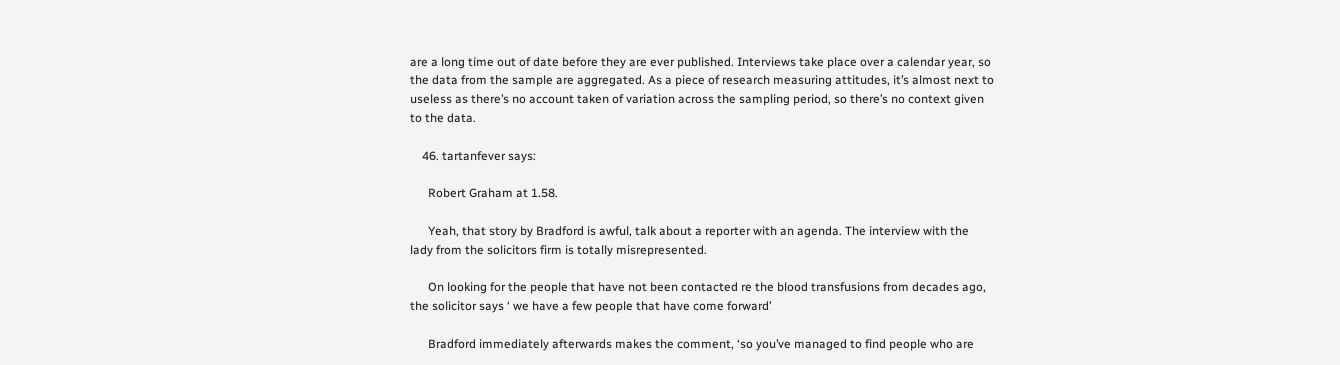are a long time out of date before they are ever published. Interviews take place over a calendar year, so the data from the sample are aggregated. As a piece of research measuring attitudes, it’s almost next to useless as there’s no account taken of variation across the sampling period, so there’s no context given to the data.

    46. tartanfever says:

      Robert Graham at 1.58.

      Yeah, that story by Bradford is awful, talk about a reporter with an agenda. The interview with the lady from the solicitors firm is totally misrepresented.

      On looking for the people that have not been contacted re the blood transfusions from decades ago, the solicitor says ‘ we have a few people that have come forward’

      Bradford immediately afterwards makes the comment, ‘so you’ve managed to find people who are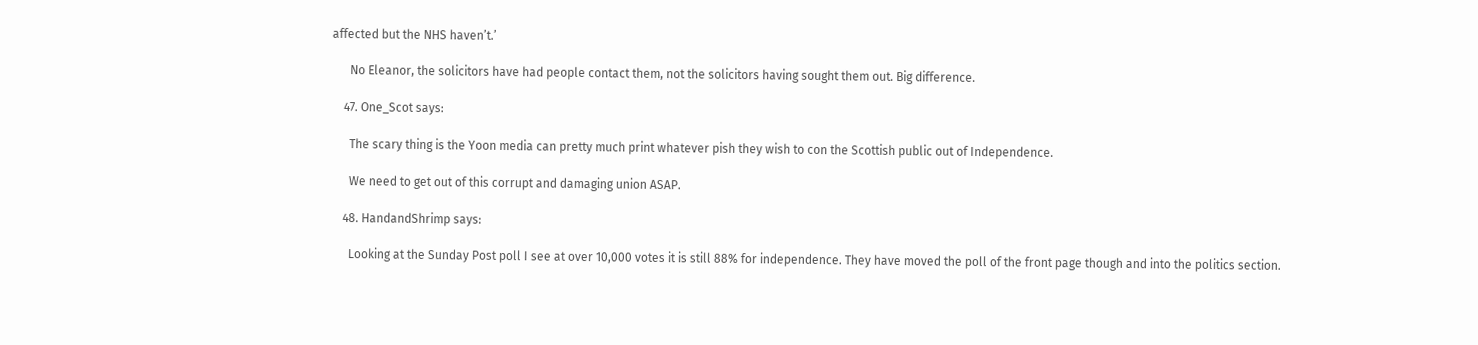affected but the NHS haven’t.’

      No Eleanor, the solicitors have had people contact them, not the solicitors having sought them out. Big difference.

    47. One_Scot says:

      The scary thing is the Yoon media can pretty much print whatever pish they wish to con the Scottish public out of Independence.

      We need to get out of this corrupt and damaging union ASAP.

    48. HandandShrimp says:

      Looking at the Sunday Post poll I see at over 10,000 votes it is still 88% for independence. They have moved the poll of the front page though and into the politics section.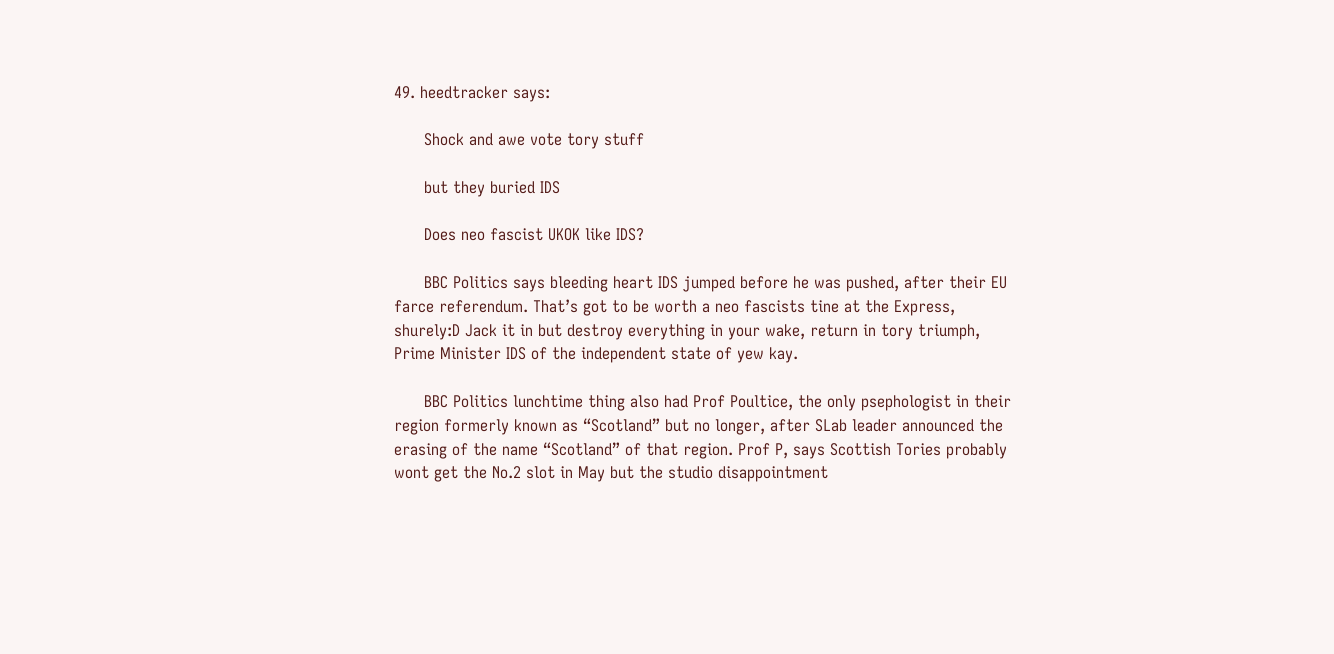49. heedtracker says:

      Shock and awe vote tory stuff

      but they buried IDS

      Does neo fascist UKOK like IDS?

      BBC Politics says bleeding heart IDS jumped before he was pushed, after their EU farce referendum. That’s got to be worth a neo fascists tine at the Express, shurely:D Jack it in but destroy everything in your wake, return in tory triumph, Prime Minister IDS of the independent state of yew kay.

      BBC Politics lunchtime thing also had Prof Poultice, the only psephologist in their region formerly known as “Scotland” but no longer, after SLab leader announced the erasing of the name “Scotland” of that region. Prof P, says Scottish Tories probably wont get the No.2 slot in May but the studio disappointment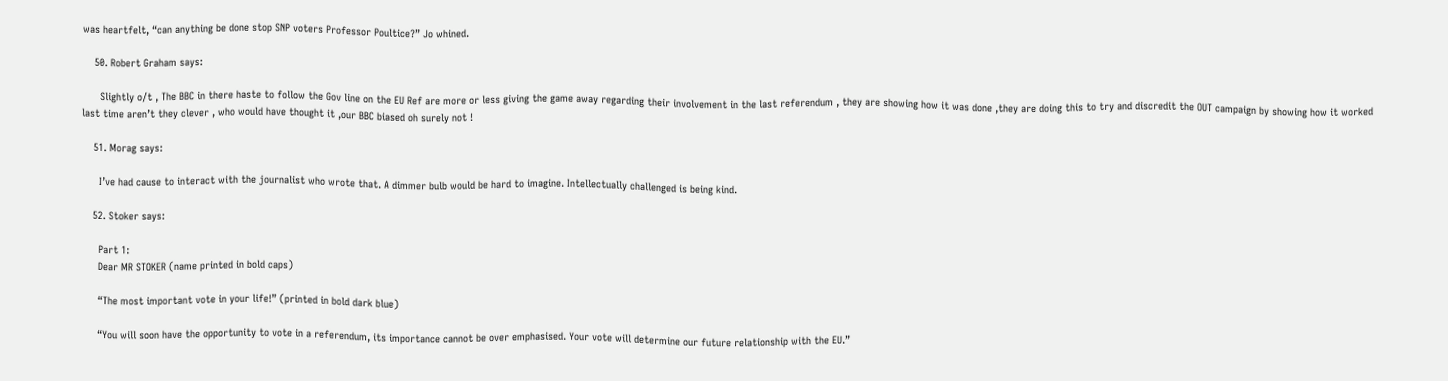was heartfelt, “can anything be done stop SNP voters Professor Poultice?” Jo whined.

    50. Robert Graham says:

      Slightly o/t , The BBC in there haste to follow the Gov line on the EU Ref are more or less giving the game away regarding their involvement in the last referendum , they are showing how it was done ,they are doing this to try and discredit the OUT campaign by showing how it worked last time aren’t they clever , who would have thought it ,our BBC biased oh surely not !

    51. Morag says:

      I’ve had cause to interact with the journalist who wrote that. A dimmer bulb would be hard to imagine. Intellectually challenged is being kind.

    52. Stoker says:

      Part 1:
      Dear MR STOKER (name printed in bold caps)

      “The most important vote in your life!” (printed in bold dark blue)

      “You will soon have the opportunity to vote in a referendum, its importance cannot be over emphasised. Your vote will determine our future relationship with the EU.”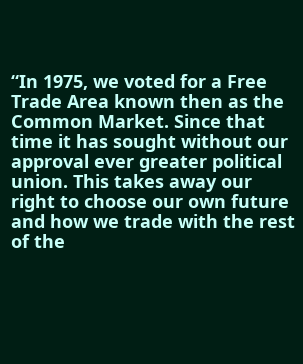“In 1975, we voted for a Free Trade Area known then as the Common Market. Since that time it has sought without our approval ever greater political union. This takes away our right to choose our own future and how we trade with the rest of the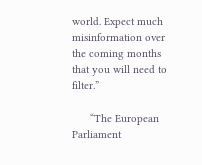world. Expect much misinformation over the coming months that you will need to filter.”

      “The European Parliament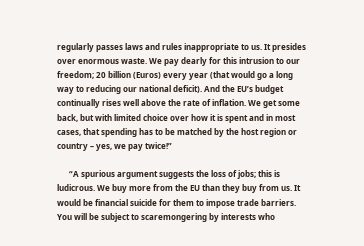regularly passes laws and rules inappropriate to us. It presides over enormous waste. We pay dearly for this intrusion to our freedom; 20 billion (Euros) every year (that would go a long way to reducing our national deficit). And the EU’s budget continually rises well above the rate of inflation. We get some back, but with limited choice over how it is spent and in most cases, that spending has to be matched by the host region or country – yes, we pay twice!”

      “A spurious argument suggests the loss of jobs; this is ludicrous. We buy more from the EU than they buy from us. It would be financial suicide for them to impose trade barriers. You will be subject to scaremongering by interests who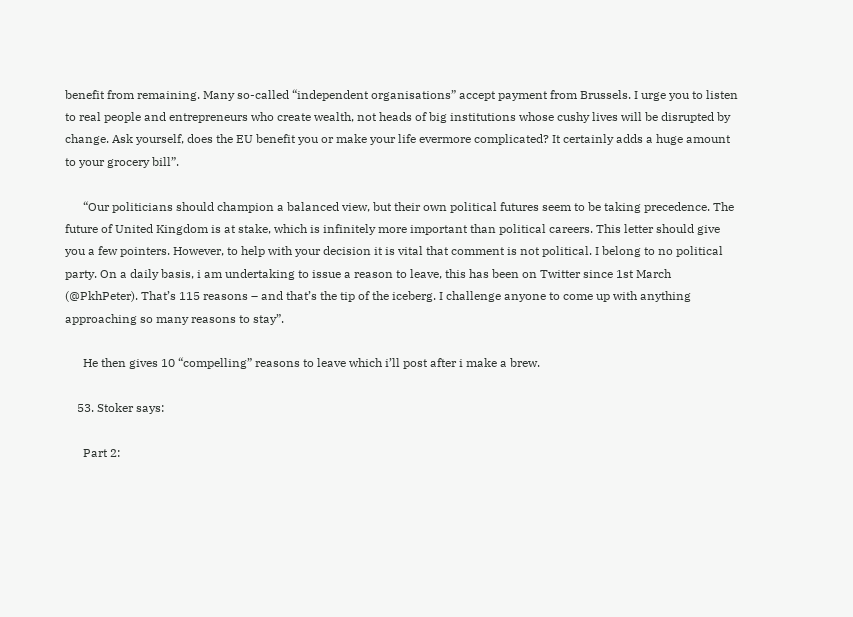benefit from remaining. Many so-called “independent organisations” accept payment from Brussels. I urge you to listen to real people and entrepreneurs who create wealth, not heads of big institutions whose cushy lives will be disrupted by change. Ask yourself, does the EU benefit you or make your life evermore complicated? It certainly adds a huge amount to your grocery bill”.

      “Our politicians should champion a balanced view, but their own political futures seem to be taking precedence. The future of United Kingdom is at stake, which is infinitely more important than political careers. This letter should give you a few pointers. However, to help with your decision it is vital that comment is not political. I belong to no political party. On a daily basis, i am undertaking to issue a reason to leave, this has been on Twitter since 1st March (@PkhPeter). That’s 115 reasons – and that’s the tip of the iceberg. I challenge anyone to come up with anything approaching so many reasons to stay”.

      He then gives 10 “compelling” reasons to leave which i’ll post after i make a brew.

    53. Stoker says:

      Part 2: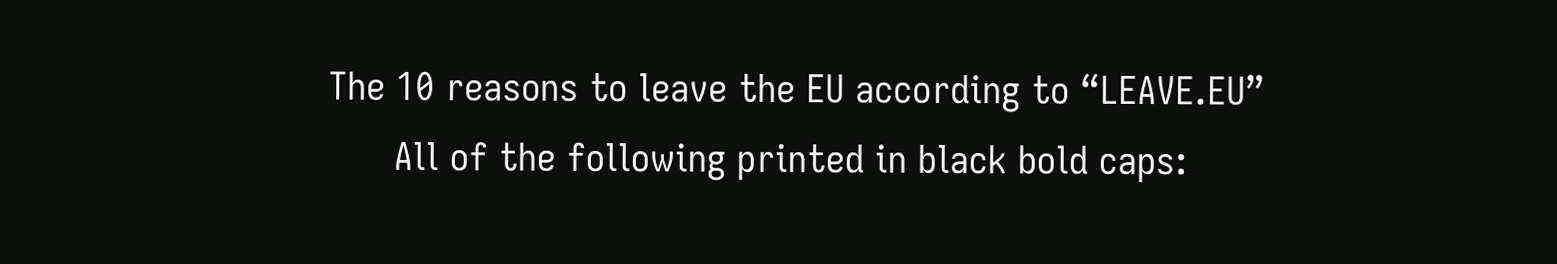The 10 reasons to leave the EU according to “LEAVE.EU”
      All of the following printed in black bold caps: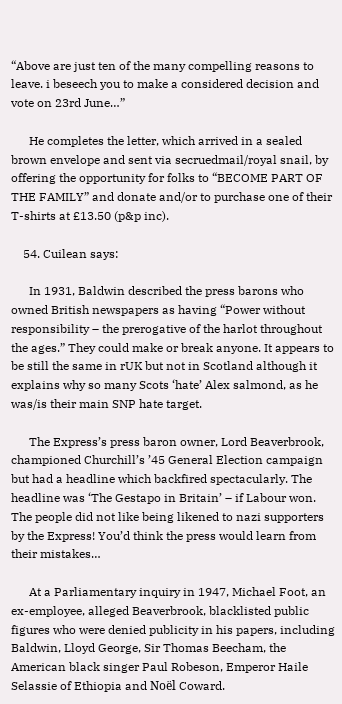“Above are just ten of the many compelling reasons to leave. i beseech you to make a considered decision and vote on 23rd June…”

      He completes the letter, which arrived in a sealed brown envelope and sent via secruedmail/royal snail, by offering the opportunity for folks to “BECOME PART OF THE FAMILY” and donate and/or to purchase one of their T-shirts at £13.50 (p&p inc).

    54. Cuilean says:

      In 1931, Baldwin described the press barons who owned British newspapers as having “Power without responsibility – the prerogative of the harlot throughout the ages.” They could make or break anyone. It appears to be still the same in rUK but not in Scotland although it explains why so many Scots ‘hate’ Alex salmond, as he was/is their main SNP hate target.

      The Express’s press baron owner, Lord Beaverbrook, championed Churchill’s ’45 General Election campaign but had a headline which backfired spectacularly. The headline was ‘The Gestapo in Britain’ – if Labour won. The people did not like being likened to nazi supporters by the Express! You’d think the press would learn from their mistakes…

      At a Parliamentary inquiry in 1947, Michael Foot, an ex-employee, alleged Beaverbrook, blacklisted public figures who were denied publicity in his papers, including Baldwin, Lloyd George, Sir Thomas Beecham, the American black singer Paul Robeson, Emperor Haile Selassie of Ethiopia and Noël Coward.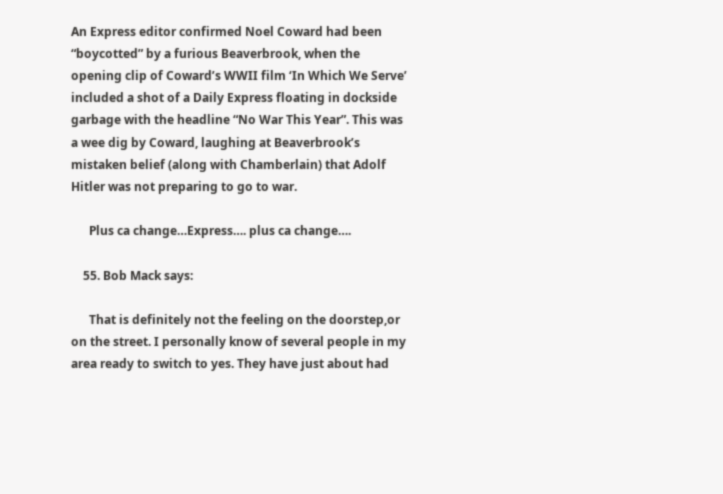An Express editor confirmed Noel Coward had been “boycotted” by a furious Beaverbrook, when the opening clip of Coward’s WWII film ‘In Which We Serve’ included a shot of a Daily Express floating in dockside garbage with the headline “No War This Year”. This was a wee dig by Coward, laughing at Beaverbrook’s mistaken belief (along with Chamberlain) that Adolf Hitler was not preparing to go to war.

      Plus ca change…Express…. plus ca change….

    55. Bob Mack says:

      That is definitely not the feeling on the doorstep,or on the street. I personally know of several people in my area ready to switch to yes. They have just about had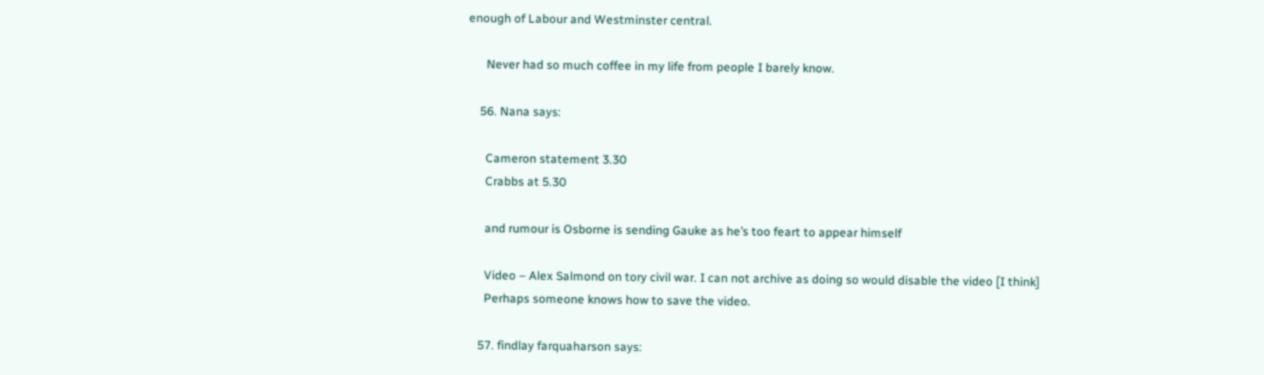enough of Labour and Westminster central.

      Never had so much coffee in my life from people I barely know.

    56. Nana says:

      Cameron statement 3.30
      Crabbs at 5.30

      and rumour is Osborne is sending Gauke as he’s too feart to appear himself

      Video – Alex Salmond on tory civil war. I can not archive as doing so would disable the video [I think]
      Perhaps someone knows how to save the video.

    57. findlay farquaharson says: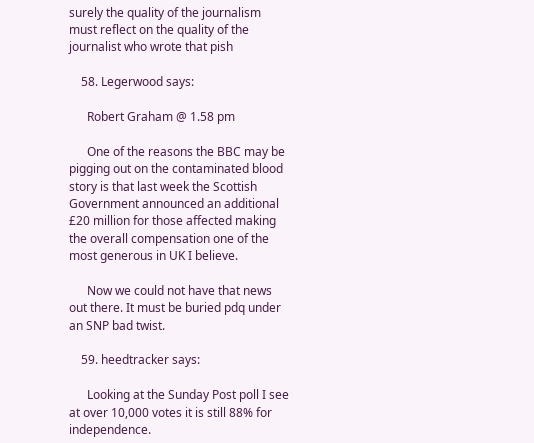surely the quality of the journalism must reflect on the quality of the journalist who wrote that pish

    58. Legerwood says:

      Robert Graham @ 1.58 pm

      One of the reasons the BBC may be pigging out on the contaminated blood story is that last week the Scottish Government announced an additional £20 million for those affected making the overall compensation one of the most generous in UK I believe.

      Now we could not have that news out there. It must be buried pdq under an SNP bad twist.

    59. heedtracker says:

      Looking at the Sunday Post poll I see at over 10,000 votes it is still 88% for independence.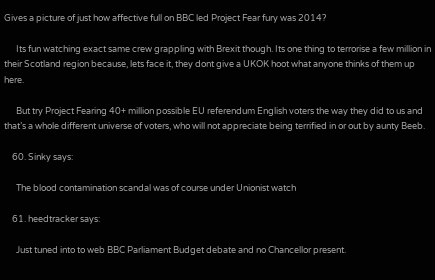Gives a picture of just how affective full on BBC led Project Fear fury was 2014?

      Its fun watching exact same crew grappling with Brexit though. Its one thing to terrorise a few million in their Scotland region because, lets face it, they dont give a UKOK hoot what anyone thinks of them up here.

      But try Project Fearing 40+ million possible EU referendum English voters the way they did to us and that’s a whole different universe of voters, who will not appreciate being terrified in or out by aunty Beeb.

    60. Sinky says:

      The blood contamination scandal was of course under Unionist watch

    61. heedtracker says:

      Just tuned into to web BBC Parliament Budget debate and no Chancellor present.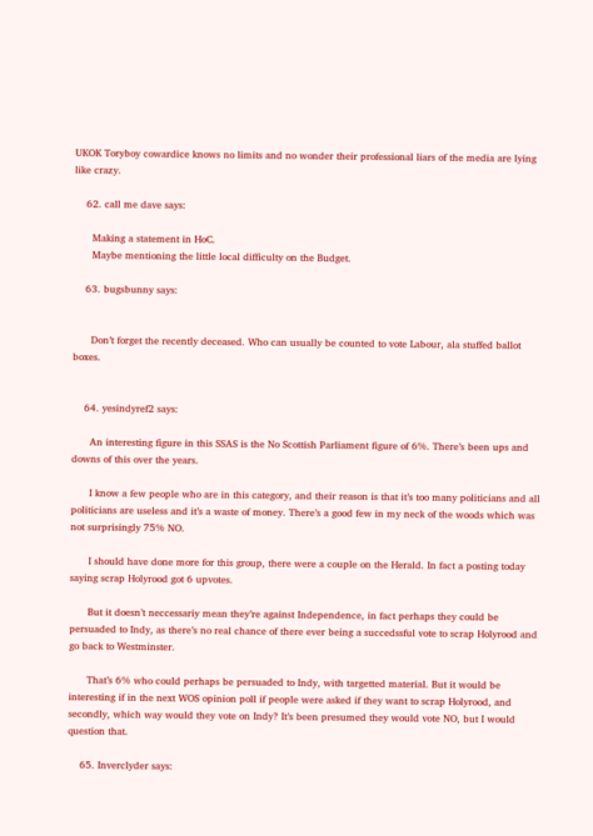UKOK Toryboy cowardice knows no limits and no wonder their professional liars of the media are lying like crazy.

    62. call me dave says:

      Making a statement in HoC.
      Maybe mentioning the little local difficulty on the Budget.

    63. bugsbunny says:


      Don’t forget the recently deceased. Who can usually be counted to vote Labour, ala stuffed ballot boxes.


    64. yesindyref2 says:

      An interesting figure in this SSAS is the No Scottish Parliament figure of 6%. There’s been ups and downs of this over the years.

      I know a few people who are in this category, and their reason is that it’s too many politicians and all politicians are useless and it’s a waste of money. There’s a good few in my neck of the woods which was not surprisingly 75% NO.

      I should have done more for this group, there were a couple on the Herald. In fact a posting today saying scrap Holyrood got 6 upvotes.

      But it doesn’t neccessariy mean they’re against Independence, in fact perhaps they could be persuaded to Indy, as there’s no real chance of there ever being a succedssful vote to scrap Holyrood and go back to Westminster.

      That’s 6% who could perhaps be persuaded to Indy, with targetted material. But it would be interesting if in the next WOS opinion poll if people were asked if they want to scrap Holyrood, and secondly, which way would they vote on Indy? It’s been presumed they would vote NO, but I would question that.

    65. Inverclyder says: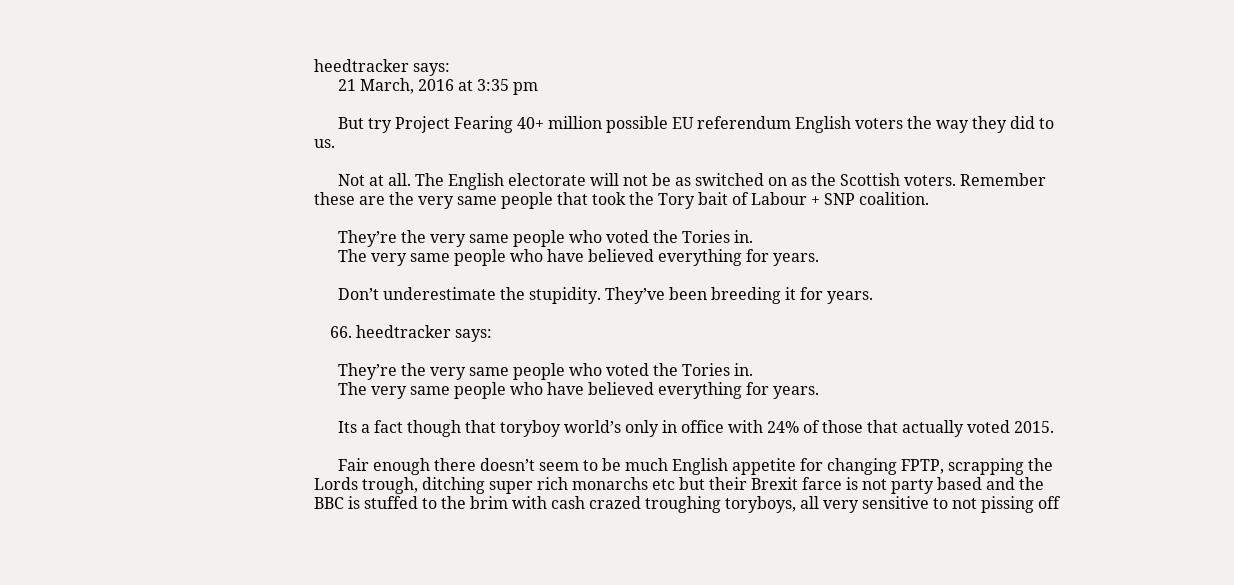heedtracker says:
      21 March, 2016 at 3:35 pm

      But try Project Fearing 40+ million possible EU referendum English voters the way they did to us.

      Not at all. The English electorate will not be as switched on as the Scottish voters. Remember these are the very same people that took the Tory bait of Labour + SNP coalition.

      They’re the very same people who voted the Tories in.
      The very same people who have believed everything for years.

      Don’t underestimate the stupidity. They’ve been breeding it for years.

    66. heedtracker says:

      They’re the very same people who voted the Tories in.
      The very same people who have believed everything for years.

      Its a fact though that toryboy world’s only in office with 24% of those that actually voted 2015.

      Fair enough there doesn’t seem to be much English appetite for changing FPTP, scrapping the Lords trough, ditching super rich monarchs etc but their Brexit farce is not party based and the BBC is stuffed to the brim with cash crazed troughing toryboys, all very sensitive to not pissing off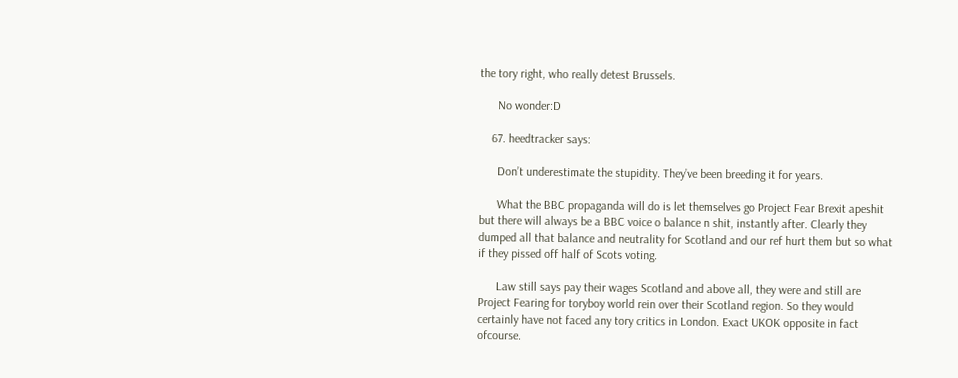the tory right, who really detest Brussels.

      No wonder:D

    67. heedtracker says:

      Don’t underestimate the stupidity. They’ve been breeding it for years.

      What the BBC propaganda will do is let themselves go Project Fear Brexit apeshit but there will always be a BBC voice o balance n shit, instantly after. Clearly they dumped all that balance and neutrality for Scotland and our ref hurt them but so what if they pissed off half of Scots voting.

      Law still says pay their wages Scotland and above all, they were and still are Project Fearing for toryboy world rein over their Scotland region. So they would certainly have not faced any tory critics in London. Exact UKOK opposite in fact ofcourse.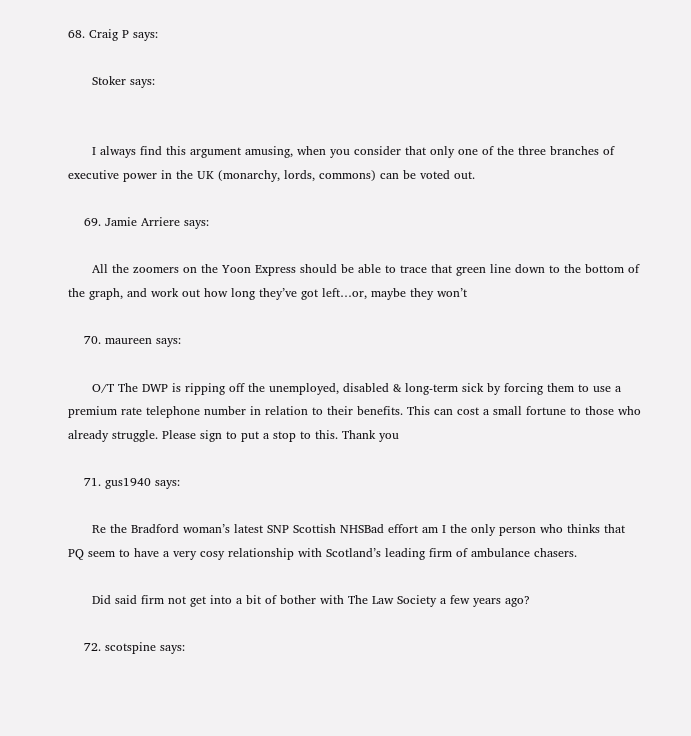68. Craig P says:

      Stoker says:


      I always find this argument amusing, when you consider that only one of the three branches of executive power in the UK (monarchy, lords, commons) can be voted out.

    69. Jamie Arriere says:

      All the zoomers on the Yoon Express should be able to trace that green line down to the bottom of the graph, and work out how long they’ve got left…or, maybe they won’t

    70. maureen says:

      O/T The DWP is ripping off the unemployed, disabled & long-term sick by forcing them to use a premium rate telephone number in relation to their benefits. This can cost a small fortune to those who already struggle. Please sign to put a stop to this. Thank you

    71. gus1940 says:

      Re the Bradford woman’s latest SNP Scottish NHSBad effort am I the only person who thinks that PQ seem to have a very cosy relationship with Scotland’s leading firm of ambulance chasers.

      Did said firm not get into a bit of bother with The Law Society a few years ago?

    72. scotspine says: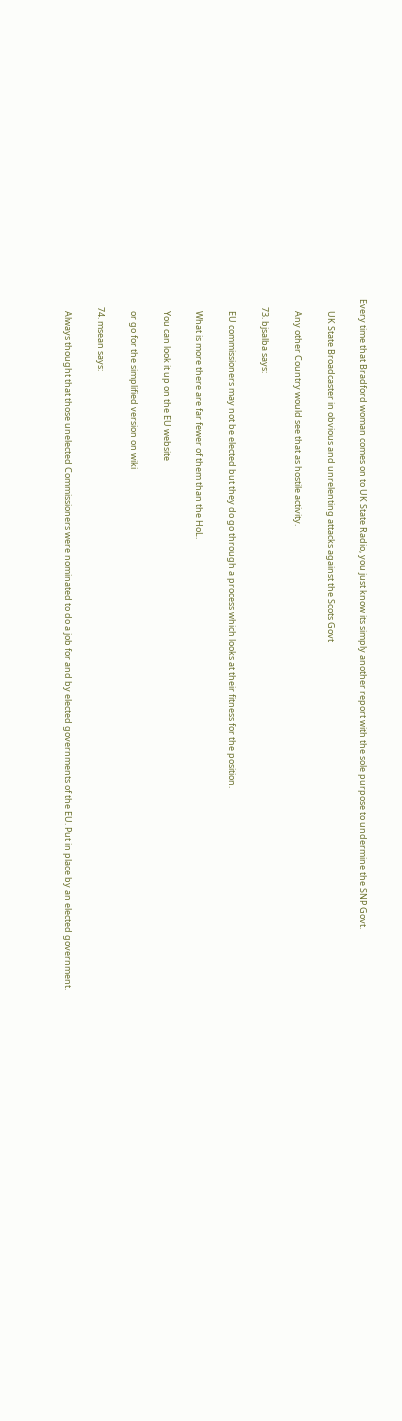Every time that Bradford woman comes on to UK State Radio, you just know its simply another report with the sole purpose to undermine the SNP Govt.

      UK State Broadcaster in obvious and unrelenting attacks against the Scots Govt

      Any other Country would see that as hostile activity.

    73. bjsalba says:

      EU commissioners may not be elected but they do go through a process which looks at their fitness for the position.

      What is more there are far fewer of them than the HoL.

      You can look it up on the EU website

      or go for the simplified version on wiki

    74. msean says:

      Always thought that those unelected Commissioners were nominated to do a job for and by elected governments of the EU. Put in place by an elected government.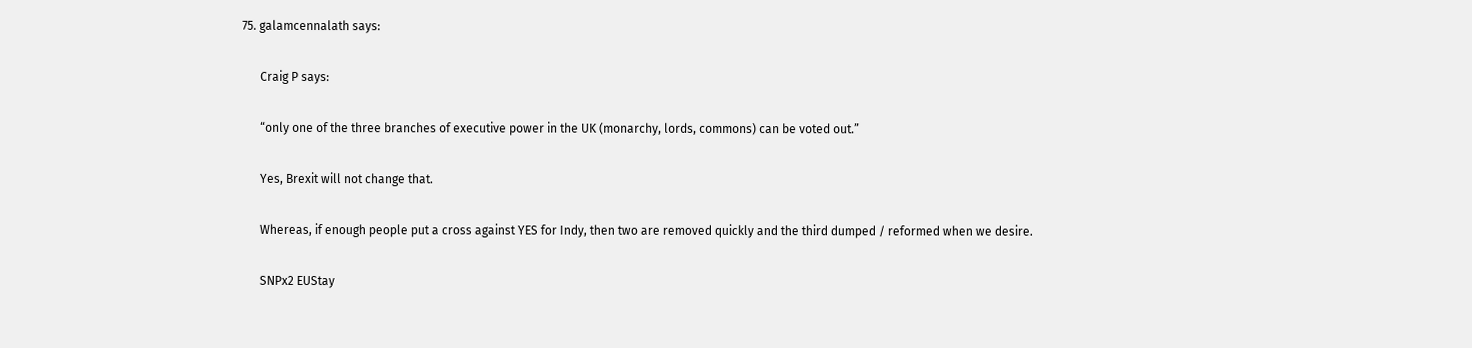75. galamcennalath says:

      Craig P says:

      “only one of the three branches of executive power in the UK (monarchy, lords, commons) can be voted out.”

      Yes, Brexit will not change that.

      Whereas, if enough people put a cross against YES for Indy, then two are removed quickly and the third dumped / reformed when we desire.

      SNPx2 EUStay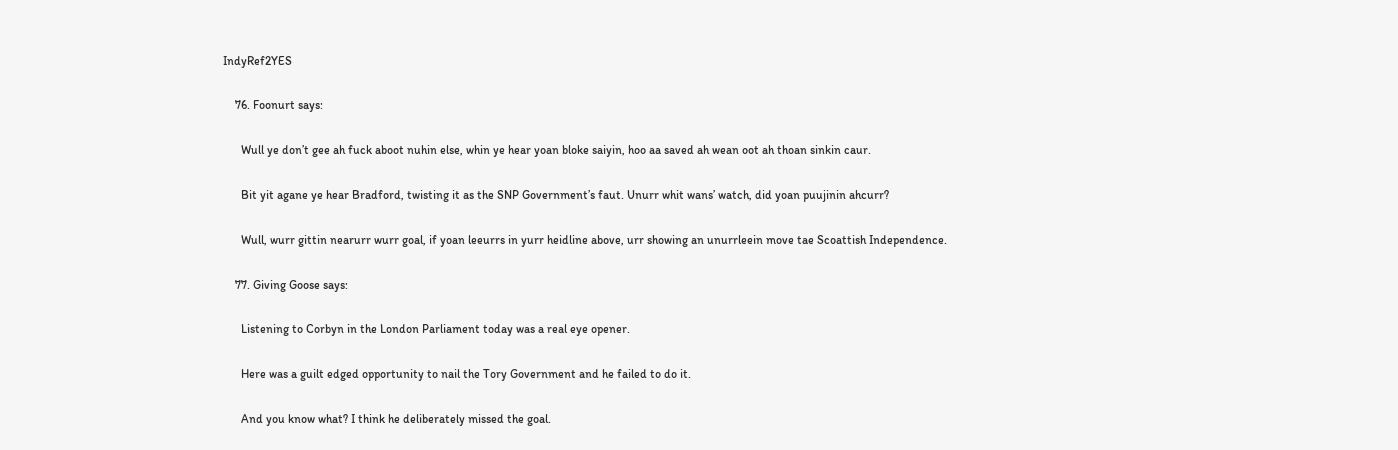IndyRef2YES

    76. Foonurt says:

      Wull ye don’t gee ah fuck aboot nuhin else, whin ye hear yoan bloke saiyin, hoo aa saved ah wean oot ah thoan sinkin caur.

      Bit yit agane ye hear Bradford, twisting it as the SNP Government’s faut. Unurr whit wans’ watch, did yoan puujinin ahcurr?

      Wull, wurr gittin nearurr wurr goal, if yoan leeurrs in yurr heidline above, urr showing an unurrleein move tae Scoattish Independence.

    77. Giving Goose says:

      Listening to Corbyn in the London Parliament today was a real eye opener.

      Here was a guilt edged opportunity to nail the Tory Government and he failed to do it.

      And you know what? I think he deliberately missed the goal.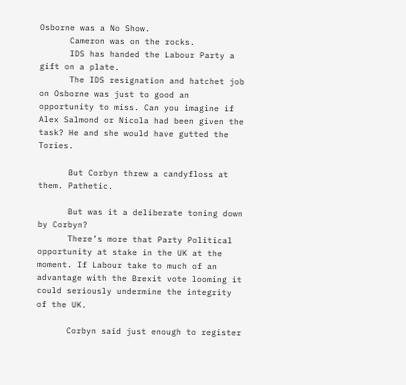Osborne was a No Show.
      Cameron was on the rocks.
      IDS has handed the Labour Party a gift on a plate.
      The IDS resignation and hatchet job on Osborne was just to good an opportunity to miss. Can you imagine if Alex Salmond or Nicola had been given the task? He and she would have gutted the Tories.

      But Corbyn threw a candyfloss at them. Pathetic.

      But was it a deliberate toning down by Corbyn?
      There’s more that Party Political opportunity at stake in the UK at the moment. If Labour take to much of an advantage with the Brexit vote looming it could seriously undermine the integrity of the UK.

      Corbyn said just enough to register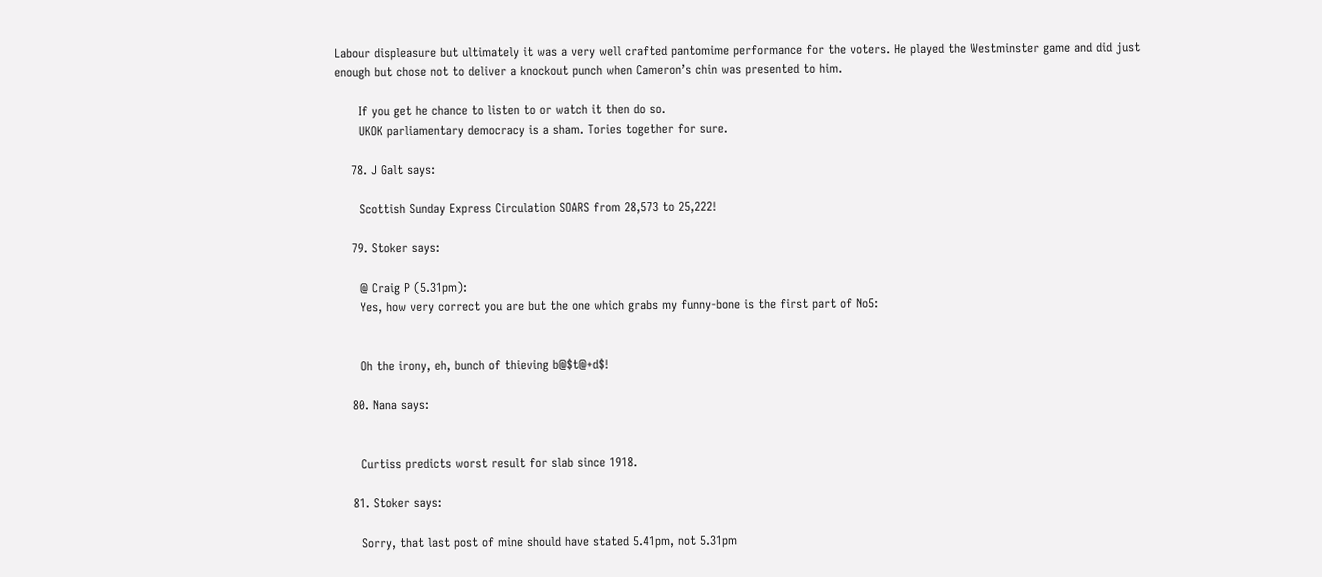Labour displeasure but ultimately it was a very well crafted pantomime performance for the voters. He played the Westminster game and did just enough but chose not to deliver a knockout punch when Cameron’s chin was presented to him.

      If you get he chance to listen to or watch it then do so.
      UKOK parliamentary democracy is a sham. Tories together for sure.

    78. J Galt says:

      Scottish Sunday Express Circulation SOARS from 28,573 to 25,222!

    79. Stoker says:

      @ Craig P (5.31pm):
      Yes, how very correct you are but the one which grabs my funny-bone is the first part of No5:


      Oh the irony, eh, bunch of thieving b@$t@+d$!

    80. Nana says:


      Curtiss predicts worst result for slab since 1918.

    81. Stoker says:

      Sorry, that last post of mine should have stated 5.41pm, not 5.31pm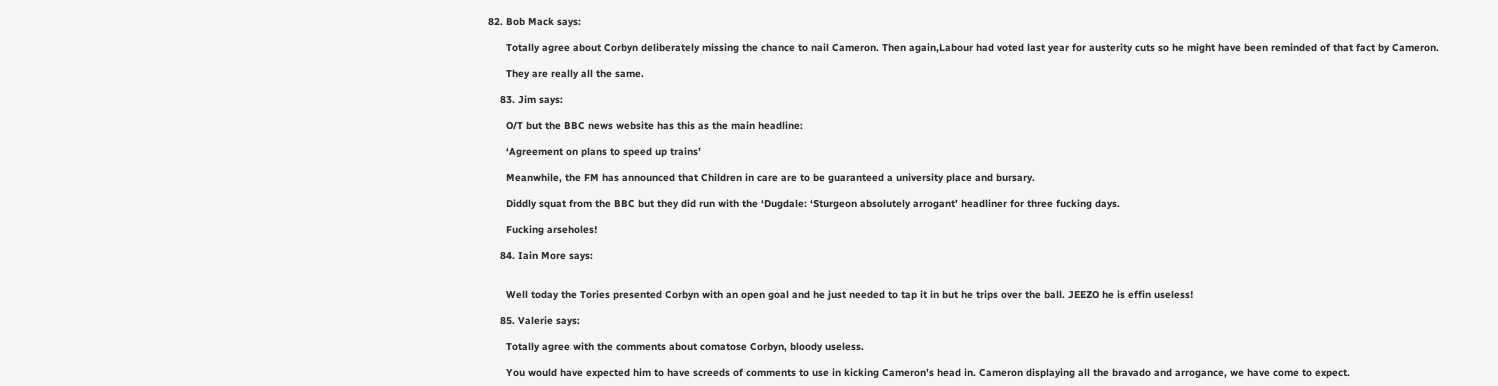82. Bob Mack says:

      Totally agree about Corbyn deliberately missing the chance to nail Cameron. Then again,Labour had voted last year for austerity cuts so he might have been reminded of that fact by Cameron.

      They are really all the same.

    83. Jim says:

      O/T but the BBC news website has this as the main headline:

      ‘Agreement on plans to speed up trains’

      Meanwhile, the FM has announced that Children in care are to be guaranteed a university place and bursary.

      Diddly squat from the BBC but they did run with the ‘Dugdale: ‘Sturgeon absolutely arrogant’ headliner for three fucking days.

      Fucking arseholes!

    84. Iain More says:


      Well today the Tories presented Corbyn with an open goal and he just needed to tap it in but he trips over the ball. JEEZO he is effin useless!

    85. Valerie says:

      Totally agree with the comments about comatose Corbyn, bloody useless.

      You would have expected him to have screeds of comments to use in kicking Cameron’s head in. Cameron displaying all the bravado and arrogance, we have come to expect.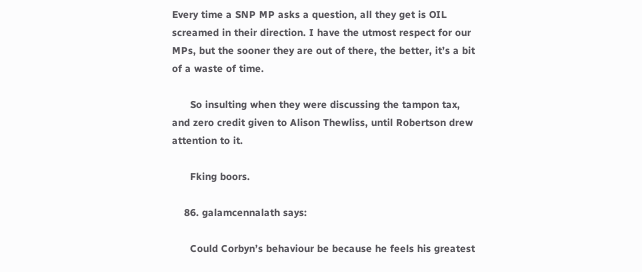Every time a SNP MP asks a question, all they get is OIL screamed in their direction. I have the utmost respect for our MPs, but the sooner they are out of there, the better, it’s a bit of a waste of time.

      So insulting when they were discussing the tampon tax, and zero credit given to Alison Thewliss, until Robertson drew attention to it.

      Fking boors.

    86. galamcennalath says:

      Could Corbyn’s behaviour be because he feels his greatest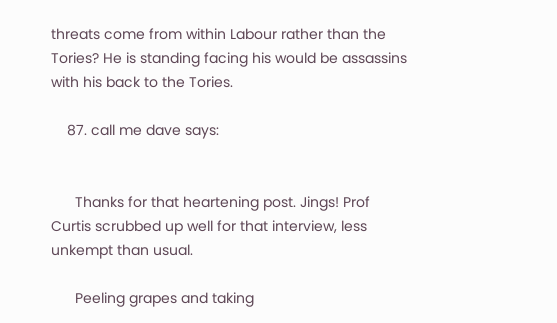threats come from within Labour rather than the Tories? He is standing facing his would be assassins with his back to the Tories.

    87. call me dave says:


      Thanks for that heartening post. Jings! Prof Curtis scrubbed up well for that interview, less unkempt than usual.

      Peeling grapes and taking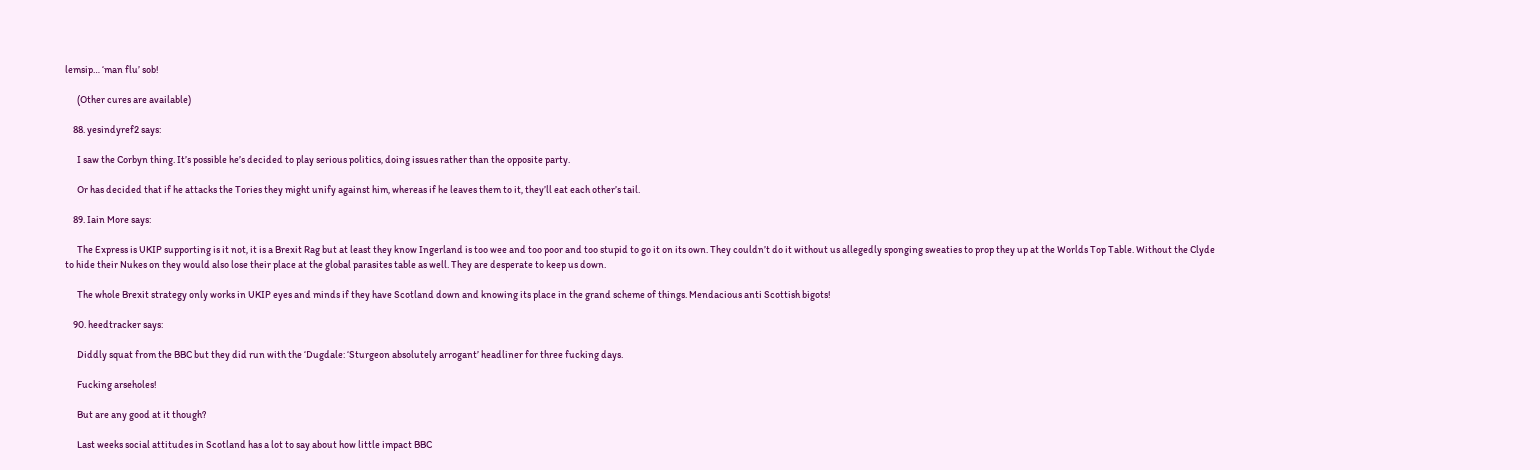lemsip… ‘man flu’ sob!

      (Other cures are available)

    88. yesindyref2 says:

      I saw the Corbyn thing. It’s possible he’s decided to play serious politics, doing issues rather than the opposite party.

      Or has decided that if he attacks the Tories they might unify against him, whereas if he leaves them to it, they’ll eat each other’s tail.

    89. Iain More says:

      The Express is UKIP supporting is it not, it is a Brexit Rag but at least they know Ingerland is too wee and too poor and too stupid to go it on its own. They couldn’t do it without us allegedly sponging sweaties to prop they up at the Worlds Top Table. Without the Clyde to hide their Nukes on they would also lose their place at the global parasites table as well. They are desperate to keep us down.

      The whole Brexit strategy only works in UKIP eyes and minds if they have Scotland down and knowing its place in the grand scheme of things. Mendacious anti Scottish bigots!

    90. heedtracker says:

      Diddly squat from the BBC but they did run with the ‘Dugdale: ‘Sturgeon absolutely arrogant’ headliner for three fucking days.

      Fucking arseholes!

      But are any good at it though?

      Last weeks social attitudes in Scotland has a lot to say about how little impact BBC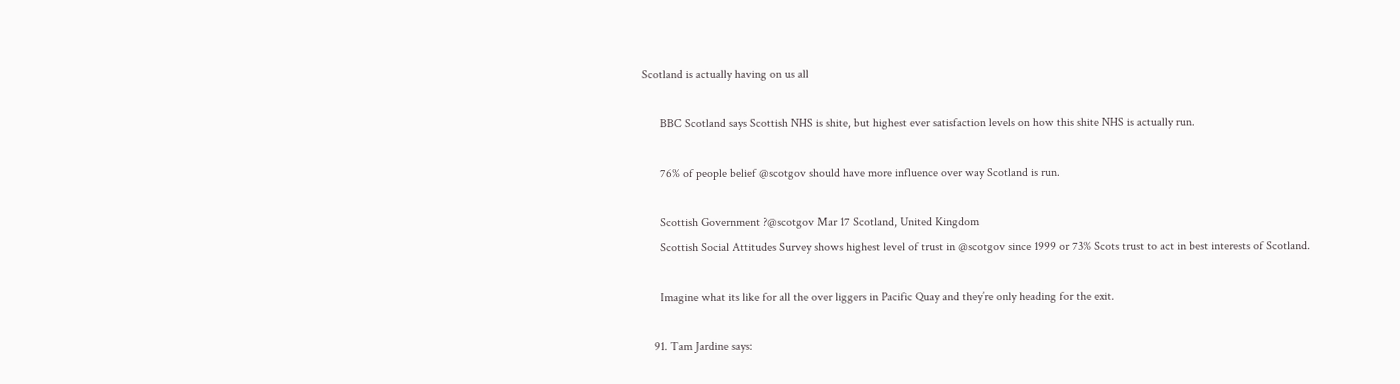Scotland is actually having on us all

      BBC Scotland says Scottish NHS is shite, but highest ever satisfaction levels on how this shite NHS is actually run.

      76% of people belief @scotgov should have more influence over way Scotland is run.

      Scottish Government ?@scotgov Mar 17 Scotland, United Kingdom
      Scottish Social Attitudes Survey shows highest level of trust in @scotgov since 1999 or 73% Scots trust to act in best interests of Scotland.

      Imagine what its like for all the over liggers in Pacific Quay and they’re only heading for the exit.

    91. Tam Jardine says: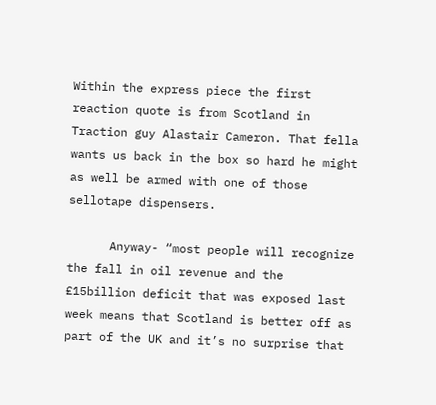Within the express piece the first reaction quote is from Scotland in Traction guy Alastair Cameron. That fella wants us back in the box so hard he might as well be armed with one of those sellotape dispensers.

      Anyway- “most people will recognize the fall in oil revenue and the £15billion deficit that was exposed last week means that Scotland is better off as part of the UK and it’s no surprise that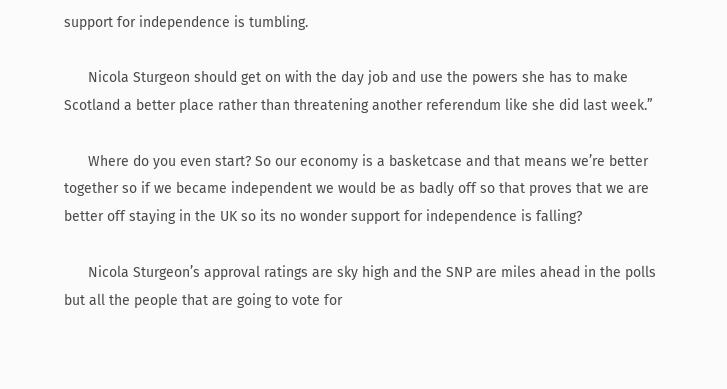support for independence is tumbling.

      Nicola Sturgeon should get on with the day job and use the powers she has to make Scotland a better place rather than threatening another referendum like she did last week.”

      Where do you even start? So our economy is a basketcase and that means we’re better together so if we became independent we would be as badly off so that proves that we are better off staying in the UK so its no wonder support for independence is falling?

      Nicola Sturgeon’s approval ratings are sky high and the SNP are miles ahead in the polls but all the people that are going to vote for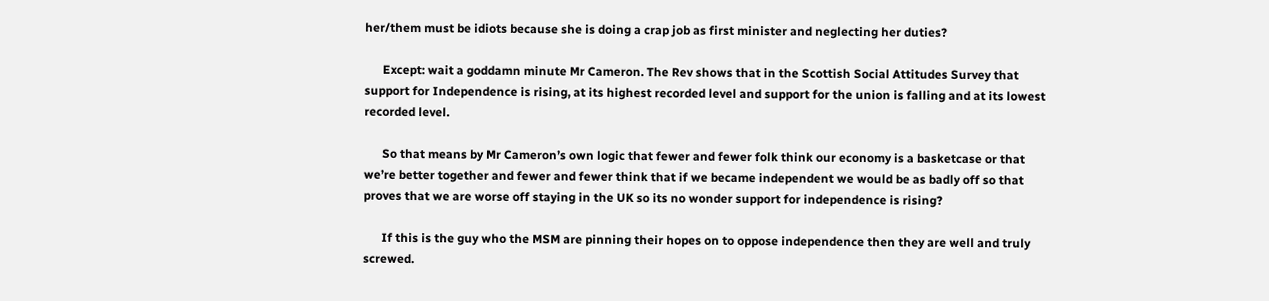her/them must be idiots because she is doing a crap job as first minister and neglecting her duties?

      Except: wait a goddamn minute Mr Cameron. The Rev shows that in the Scottish Social Attitudes Survey that support for Independence is rising, at its highest recorded level and support for the union is falling and at its lowest recorded level.

      So that means by Mr Cameron’s own logic that fewer and fewer folk think our economy is a basketcase or that we’re better together and fewer and fewer think that if we became independent we would be as badly off so that proves that we are worse off staying in the UK so its no wonder support for independence is rising?

      If this is the guy who the MSM are pinning their hopes on to oppose independence then they are well and truly screwed.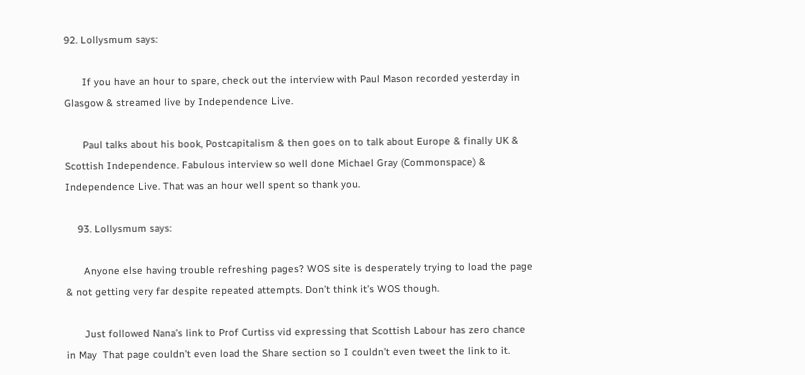92. Lollysmum says:

      If you have an hour to spare, check out the interview with Paul Mason recorded yesterday in Glasgow & streamed live by Independence Live.

      Paul talks about his book, Postcapitalism & then goes on to talk about Europe & finally UK & Scottish Independence. Fabulous interview so well done Michael Gray (Commonspace) & Independence Live. That was an hour well spent so thank you.

    93. Lollysmum says:

      Anyone else having trouble refreshing pages? WOS site is desperately trying to load the page & not getting very far despite repeated attempts. Don’t think it’s WOS though.

      Just followed Nana’s link to Prof Curtiss vid expressing that Scottish Labour has zero chance in May  That page couldn’t even load the Share section so I couldn’t even tweet the link to it.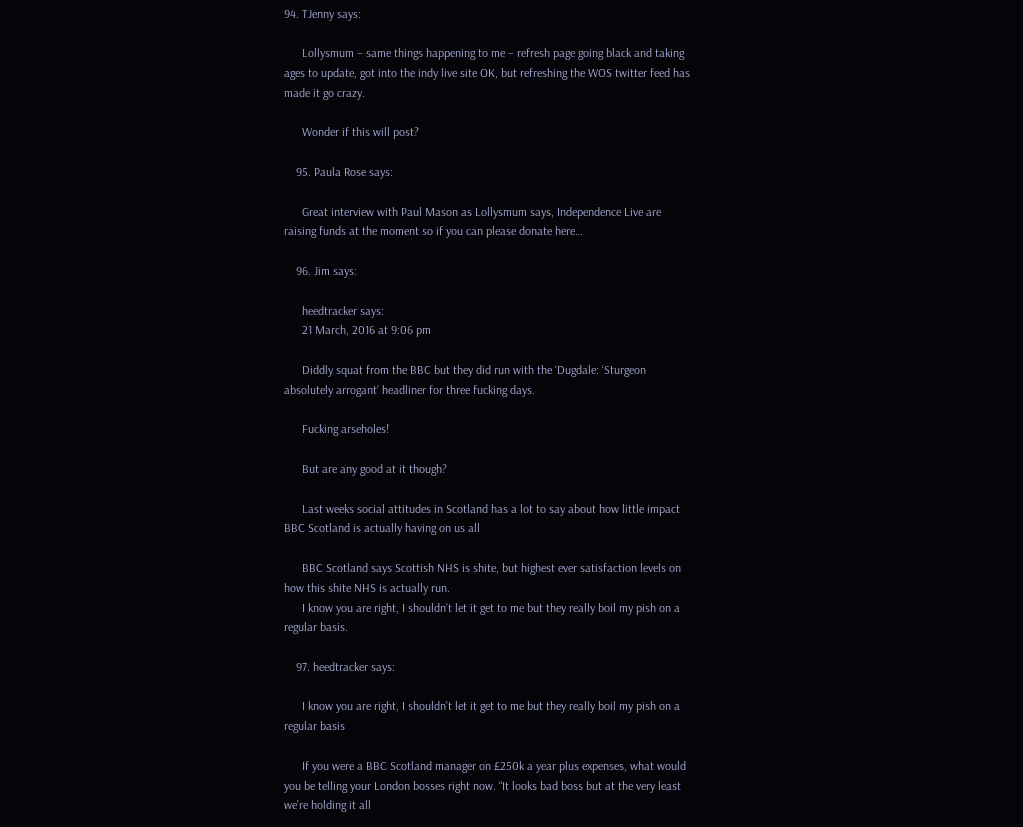94. TJenny says:

      Lollysmum – same things happening to me – refresh page going black and taking ages to update, got into the indy live site OK, but refreshing the WOS twitter feed has made it go crazy.

      Wonder if this will post?

    95. Paula Rose says:

      Great interview with Paul Mason as Lollysmum says, Independence Live are raising funds at the moment so if you can please donate here…

    96. Jim says:

      heedtracker says:
      21 March, 2016 at 9:06 pm

      Diddly squat from the BBC but they did run with the ‘Dugdale: ‘Sturgeon absolutely arrogant’ headliner for three fucking days.

      Fucking arseholes!

      But are any good at it though?

      Last weeks social attitudes in Scotland has a lot to say about how little impact BBC Scotland is actually having on us all

      BBC Scotland says Scottish NHS is shite, but highest ever satisfaction levels on how this shite NHS is actually run.
      I know you are right, I shouldn’t let it get to me but they really boil my pish on a regular basis.

    97. heedtracker says:

      I know you are right, I shouldn’t let it get to me but they really boil my pish on a regular basis

      If you were a BBC Scotland manager on £250k a year plus expenses, what would you be telling your London bosses right now. “It looks bad boss but at the very least we’re holding it all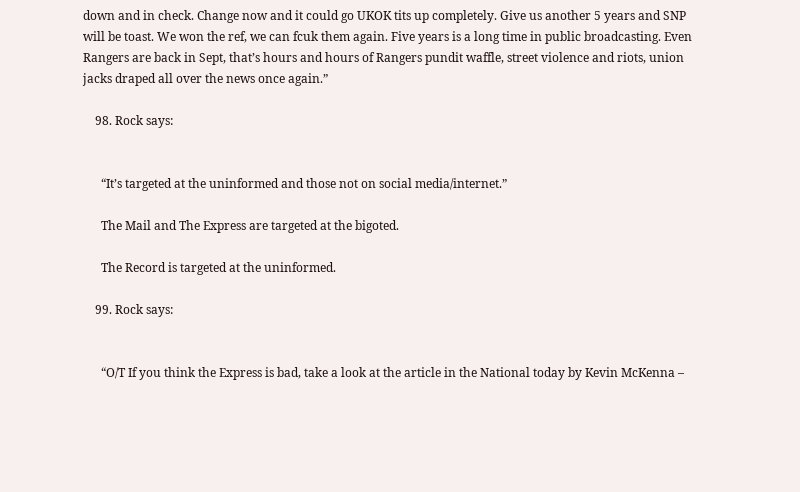down and in check. Change now and it could go UKOK tits up completely. Give us another 5 years and SNP will be toast. We won the ref, we can fcuk them again. Five years is a long time in public broadcasting. Even Rangers are back in Sept, that’s hours and hours of Rangers pundit waffle, street violence and riots, union jacks draped all over the news once again.”

    98. Rock says:


      “It’s targeted at the uninformed and those not on social media/internet.”

      The Mail and The Express are targeted at the bigoted.

      The Record is targeted at the uninformed.

    99. Rock says:


      “O/T If you think the Express is bad, take a look at the article in the National today by Kevin McKenna –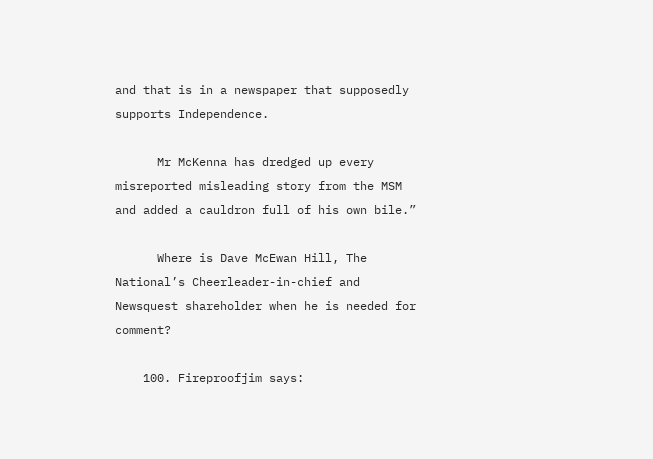and that is in a newspaper that supposedly supports Independence.

      Mr McKenna has dredged up every misreported misleading story from the MSM and added a cauldron full of his own bile.”

      Where is Dave McEwan Hill, The National’s Cheerleader-in-chief and Newsquest shareholder when he is needed for comment?

    100. Fireproofjim says: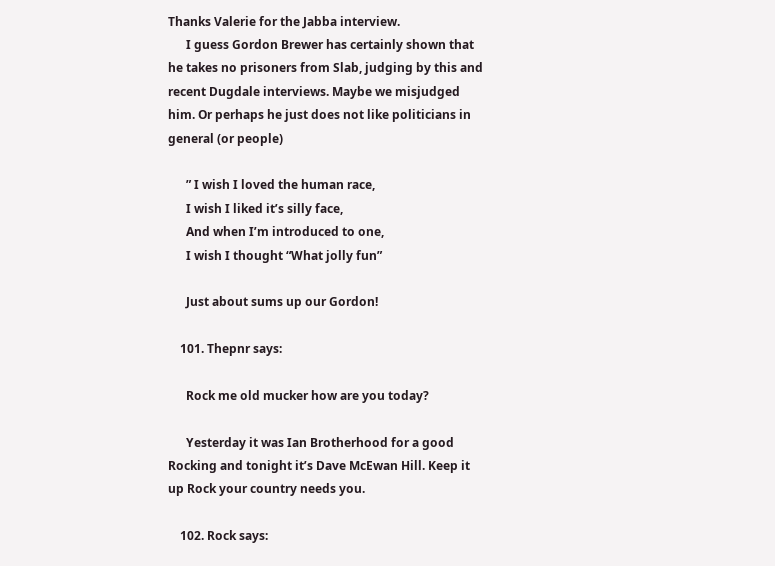Thanks Valerie for the Jabba interview.
      I guess Gordon Brewer has certainly shown that he takes no prisoners from Slab, judging by this and recent Dugdale interviews. Maybe we misjudged him. Or perhaps he just does not like politicians in general (or people)

      ” I wish I loved the human race,
      I wish I liked it’s silly face,
      And when I’m introduced to one,
      I wish I thought “What jolly fun”

      Just about sums up our Gordon!

    101. Thepnr says:

      Rock me old mucker how are you today?

      Yesterday it was Ian Brotherhood for a good Rocking and tonight it’s Dave McEwan Hill. Keep it up Rock your country needs you.

    102. Rock says: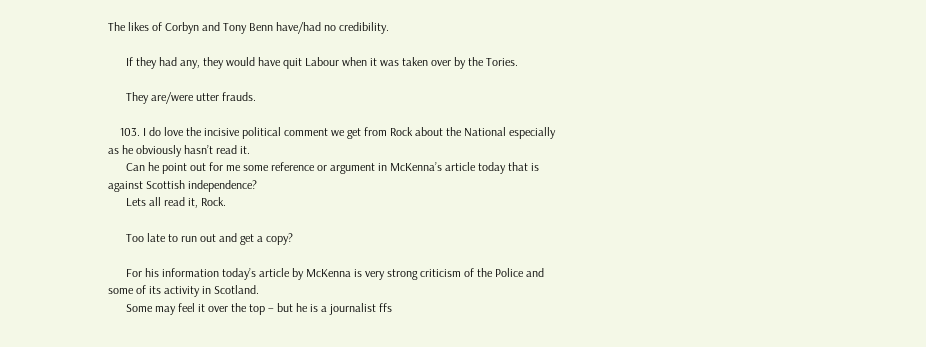The likes of Corbyn and Tony Benn have/had no credibility.

      If they had any, they would have quit Labour when it was taken over by the Tories.

      They are/were utter frauds.

    103. I do love the incisive political comment we get from Rock about the National especially as he obviously hasn’t read it.
      Can he point out for me some reference or argument in McKenna’s article today that is against Scottish independence?
      Lets all read it, Rock.

      Too late to run out and get a copy?

      For his information today’s article by McKenna is very strong criticism of the Police and some of its activity in Scotland.
      Some may feel it over the top – but he is a journalist ffs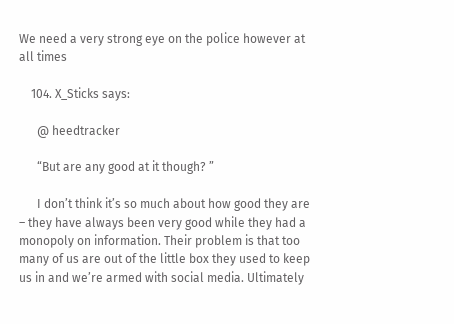We need a very strong eye on the police however at all times

    104. X_Sticks says:

      @ heedtracker

      “But are any good at it though? ”

      I don’t think it’s so much about how good they are – they have always been very good while they had a monopoly on information. Their problem is that too many of us are out of the little box they used to keep us in and we’re armed with social media. Ultimately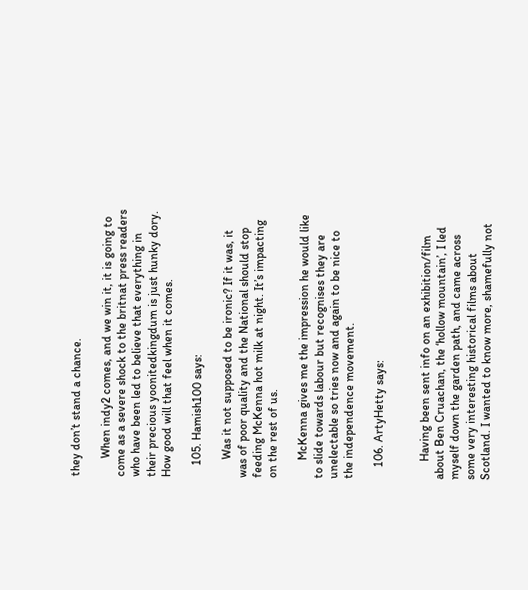they don’t stand a chance.

      When indy2 comes, and we win it, it is going to come as a severe shock to the britnat press readers who have been led to believe that everything in their precious yoonitedkingdum is just hunky dory. How good will that feel when it comes.

    105. Hamish100 says:

      Was it not supposed to be ironic? If it was, it was of poor quality and the National should stop feeding McKenna hot milk at night. It’s impacting on the rest of us.

      McKenna gives me the impression he would like to slide towards labour but recognises they are unelectable so tries now and again to be nice to the independence movement.

    106. ArtyHetty says:


      Having been sent info on an exhibition/film about Ben Cruachan, the ‘hollow mountain’, I led myself down the garden path, and came across some very interesting historical films about Scotland. I wanted to know more, shamefully not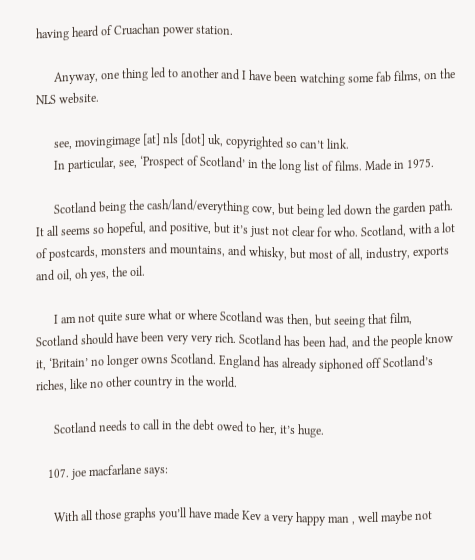having heard of Cruachan power station.

      Anyway, one thing led to another and I have been watching some fab films, on the NLS website.

      see, movingimage [at] nls [dot] uk, copyrighted so can’t link.
      In particular, see, ‘Prospect of Scotland’ in the long list of films. Made in 1975.

      Scotland being the cash/land/everything cow, but being led down the garden path. It all seems so hopeful, and positive, but it’s just not clear for who. Scotland, with a lot of postcards, monsters and mountains, and whisky, but most of all, industry, exports and oil, oh yes, the oil.

      I am not quite sure what or where Scotland was then, but seeing that film, Scotland should have been very very rich. Scotland has been had, and the people know it, ‘Britain’ no longer owns Scotland. England has already siphoned off Scotland’s riches, like no other country in the world.

      Scotland needs to call in the debt owed to her, it’s huge.

    107. joe macfarlane says:

      With all those graphs you’ll have made Kev a very happy man , well maybe not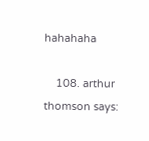hahahaha

    108. arthur thomson says: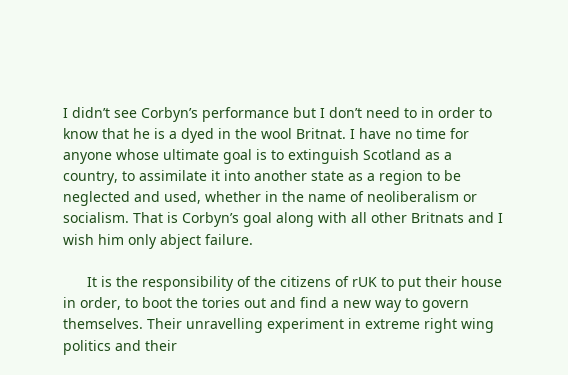I didn’t see Corbyn’s performance but I don’t need to in order to know that he is a dyed in the wool Britnat. I have no time for anyone whose ultimate goal is to extinguish Scotland as a country, to assimilate it into another state as a region to be neglected and used, whether in the name of neoliberalism or socialism. That is Corbyn’s goal along with all other Britnats and I wish him only abject failure.

      It is the responsibility of the citizens of rUK to put their house in order, to boot the tories out and find a new way to govern themselves. Their unravelling experiment in extreme right wing politics and their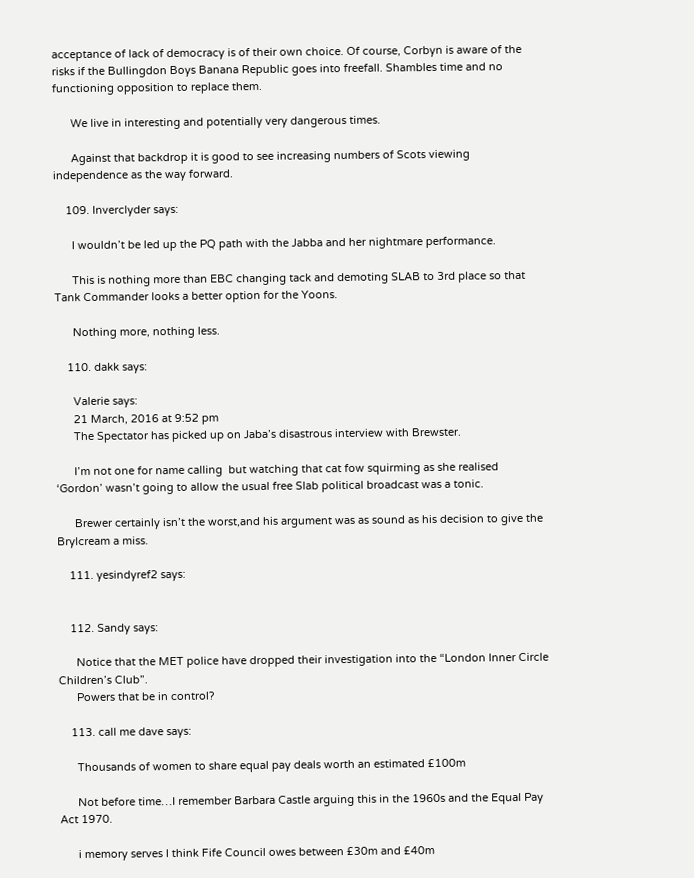acceptance of lack of democracy is of their own choice. Of course, Corbyn is aware of the risks if the Bullingdon Boys Banana Republic goes into freefall. Shambles time and no functioning opposition to replace them.

      We live in interesting and potentially very dangerous times.

      Against that backdrop it is good to see increasing numbers of Scots viewing independence as the way forward.

    109. Inverclyder says:

      I wouldn’t be led up the PQ path with the Jabba and her nightmare performance.

      This is nothing more than EBC changing tack and demoting SLAB to 3rd place so that Tank Commander looks a better option for the Yoons.

      Nothing more, nothing less.

    110. dakk says:

      Valerie says:
      21 March, 2016 at 9:52 pm
      The Spectator has picked up on Jaba’s disastrous interview with Brewster.

      I’m not one for name calling  but watching that cat fow squirming as she realised ‘Gordon’ wasn’t going to allow the usual free Slab political broadcast was a tonic.

      Brewer certainly isn’t the worst,and his argument was as sound as his decision to give the Brylcream a miss.

    111. yesindyref2 says:


    112. Sandy says:

      Notice that the MET police have dropped their investigation into the “London Inner Circle Children’s Club”.
      Powers that be in control?

    113. call me dave says:

      Thousands of women to share equal pay deals worth an estimated £100m

      Not before time…I remember Barbara Castle arguing this in the 1960s and the Equal Pay Act 1970.

      i memory serves I think Fife Council owes between £30m and £40m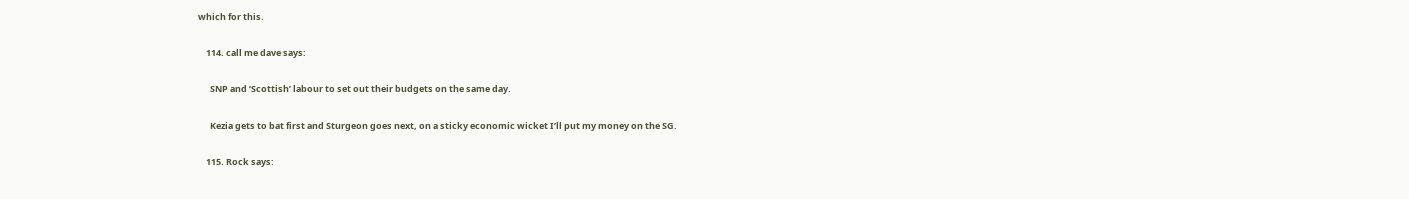which for this.

    114. call me dave says:

      SNP and ‘Scottish’ labour to set out their budgets on the same day.

      Kezia gets to bat first and Sturgeon goes next, on a sticky economic wicket I’ll put my money on the SG.

    115. Rock says: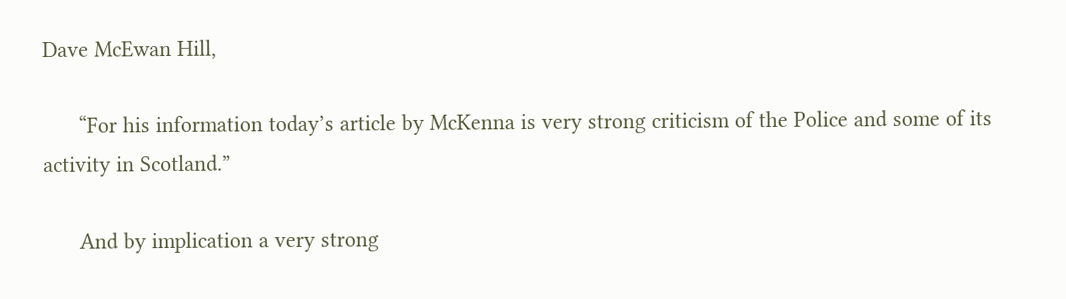Dave McEwan Hill,

      “For his information today’s article by McKenna is very strong criticism of the Police and some of its activity in Scotland.”

      And by implication a very strong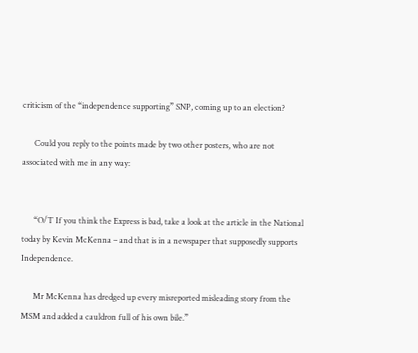criticism of the “independence supporting” SNP, coming up to an election?

      Could you reply to the points made by two other posters, who are not associated with me in any way:


      “O/T If you think the Express is bad, take a look at the article in the National today by Kevin McKenna – and that is in a newspaper that supposedly supports Independence.

      Mr McKenna has dredged up every misreported misleading story from the MSM and added a cauldron full of his own bile.”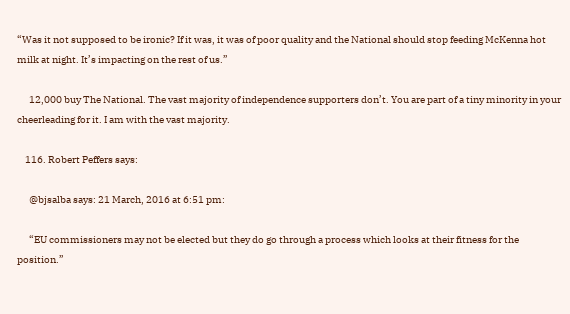“Was it not supposed to be ironic? If it was, it was of poor quality and the National should stop feeding McKenna hot milk at night. It’s impacting on the rest of us.”

      12,000 buy The National. The vast majority of independence supporters don’t. You are part of a tiny minority in your cheerleading for it. I am with the vast majority.

    116. Robert Peffers says:

      @bjsalba says: 21 March, 2016 at 6:51 pm:

      “EU commissioners may not be elected but they do go through a process which looks at their fitness for the position.”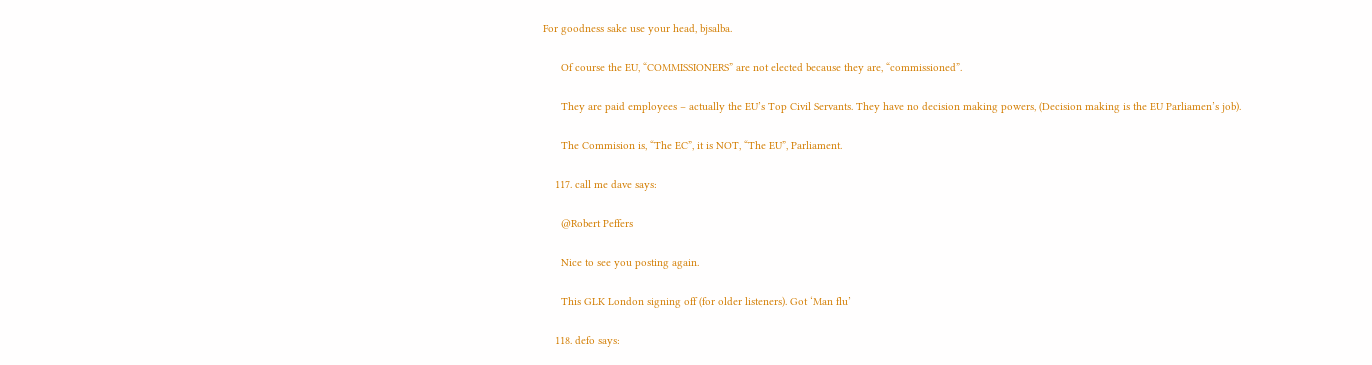For goodness sake use your head, bjsalba.

      Of course the EU, “COMMISSIONERS” are not elected because they are, “commissioned”.

      They are paid employees – actually the EU’s Top Civil Servants. They have no decision making powers, (Decision making is the EU Parliamen’s job).

      The Commision is, “The EC”, it is NOT, “The EU”, Parliament.

    117. call me dave says:

      @Robert Peffers

      Nice to see you posting again.

      This GLK London signing off (for older listeners). Got ‘Man flu’

    118. defo says: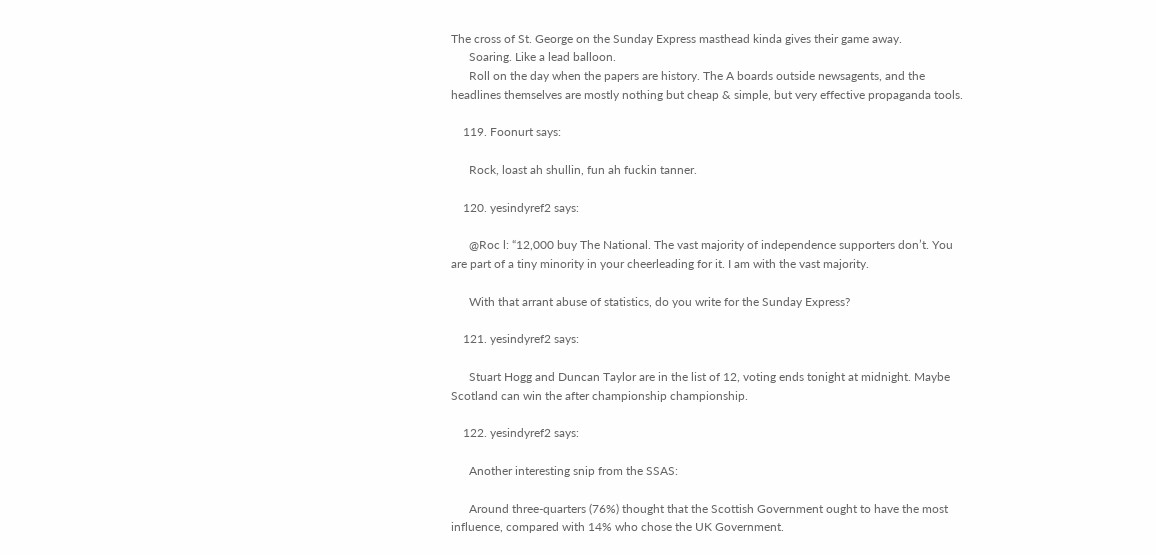The cross of St. George on the Sunday Express masthead kinda gives their game away.
      Soaring. Like a lead balloon.
      Roll on the day when the papers are history. The A boards outside newsagents, and the headlines themselves are mostly nothing but cheap & simple, but very effective propaganda tools.

    119. Foonurt says:

      Rock, loast ah shullin, fun ah fuckin tanner.

    120. yesindyref2 says:

      @Roc l: “12,000 buy The National. The vast majority of independence supporters don’t. You are part of a tiny minority in your cheerleading for it. I am with the vast majority.

      With that arrant abuse of statistics, do you write for the Sunday Express?

    121. yesindyref2 says:

      Stuart Hogg and Duncan Taylor are in the list of 12, voting ends tonight at midnight. Maybe Scotland can win the after championship championship.

    122. yesindyref2 says:

      Another interesting snip from the SSAS:

      Around three-quarters (76%) thought that the Scottish Government ought to have the most influence, compared with 14% who chose the UK Government.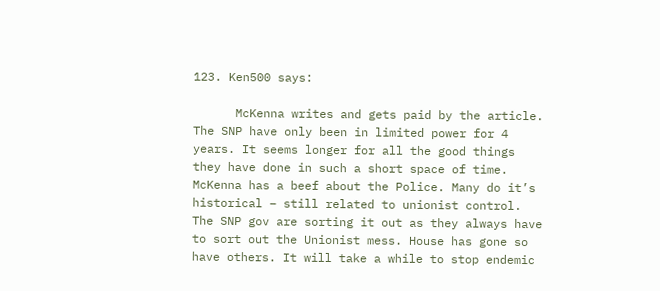123. Ken500 says:

      McKenna writes and gets paid by the article. The SNP have only been in limited power for 4 years. It seems longer for all the good things they have done in such a short space of time. McKenna has a beef about the Police. Many do it’s historical – still related to unionist control. The SNP gov are sorting it out as they always have to sort out the Unionist mess. House has gone so have others. It will take a while to stop endemic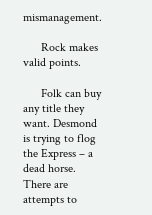mismanagement.

      Rock makes valid points.

      Folk can buy any title they want. Desmond is trying to flog the Express – a dead horse. There are attempts to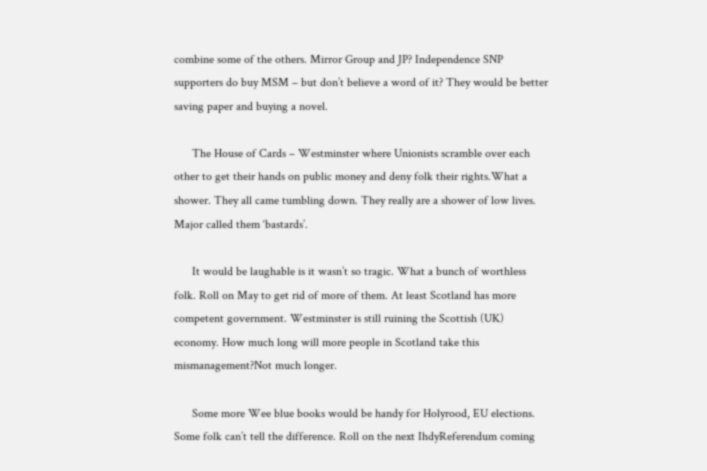combine some of the others. Mirror Group and JP? Independence SNP supporters do buy MSM – but don’t believe a word of it? They would be better saving paper and buying a novel.

      The House of Cards – Westminster where Unionists scramble over each other to get their hands on public money and deny folk their rights.What a shower. They all came tumbling down. They really are a shower of low lives. Major called them ‘bastards’.

      It would be laughable is it wasn’t so tragic. What a bunch of worthless folk. Roll on May to get rid of more of them. At least Scotland has more competent government. Westminster is still ruining the Scottish (UK) economy. How much long will more people in Scotland take this mismanagement?Not much longer.

      Some more Wee blue books would be handy for Holyrood, EU elections. Some folk can’t tell the difference. Roll on the next IhdyReferendum coming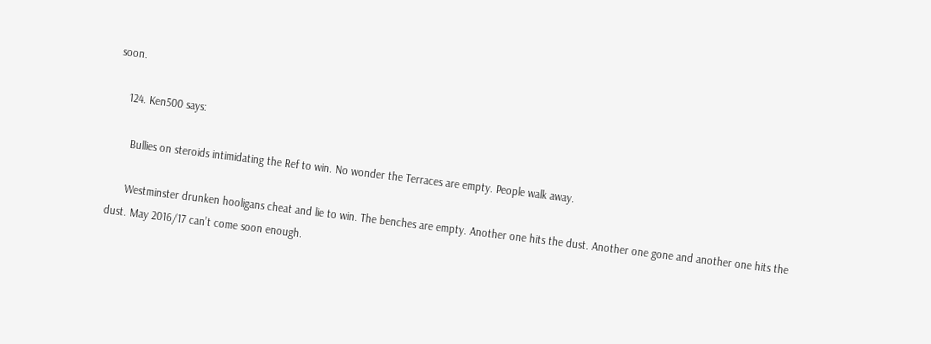soon.

    124. Ken500 says:

      Bullies on steroids intimidating the Ref to win. No wonder the Terraces are empty. People walk away.

      Westminster drunken hooligans cheat and lie to win. The benches are empty. Another one hits the dust. Another one gone and another one hits the dust. May 2016/17 can’t come soon enough.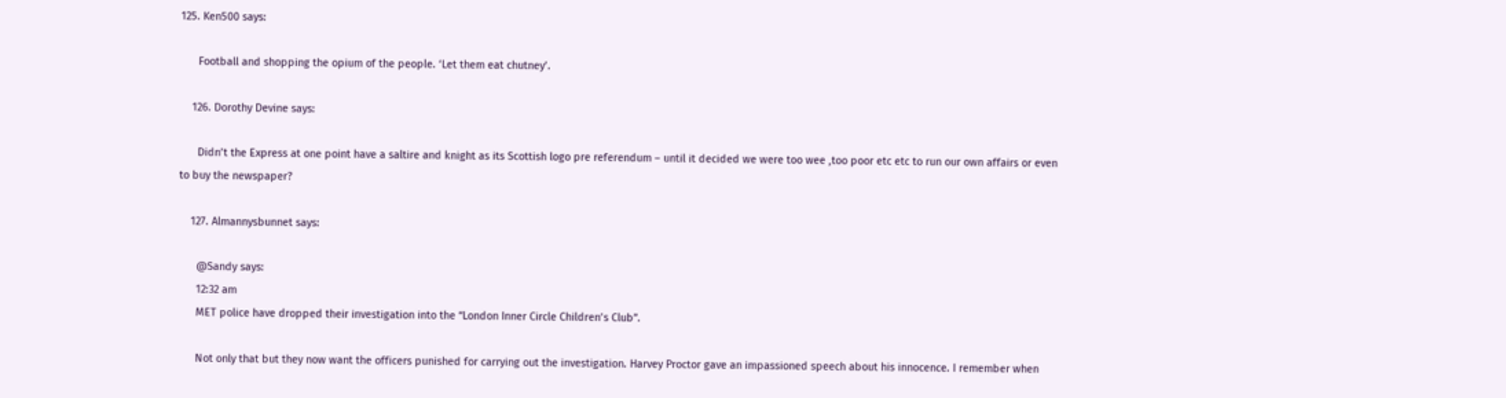125. Ken500 says:

      Football and shopping the opium of the people. ‘Let them eat chutney’.

    126. Dorothy Devine says:

      Didn’t the Express at one point have a saltire and knight as its Scottish logo pre referendum – until it decided we were too wee ,too poor etc etc to run our own affairs or even to buy the newspaper?

    127. Almannysbunnet says:

      @Sandy says:
      12:32 am
      MET police have dropped their investigation into the “London Inner Circle Children’s Club”.

      Not only that but they now want the officers punished for carrying out the investigation. Harvey Proctor gave an impassioned speech about his innocence. I remember when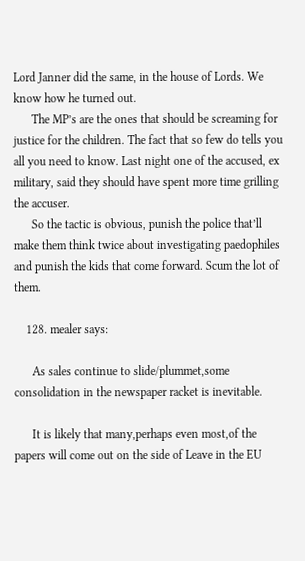Lord Janner did the same, in the house of Lords. We know how he turned out.
      The MP’s are the ones that should be screaming for justice for the children. The fact that so few do tells you all you need to know. Last night one of the accused, ex military, said they should have spent more time grilling the accuser.
      So the tactic is obvious, punish the police that’ll make them think twice about investigating paedophiles and punish the kids that come forward. Scum the lot of them.

    128. mealer says:

      As sales continue to slide/plummet,some consolidation in the newspaper racket is inevitable.

      It is likely that many,perhaps even most,of the papers will come out on the side of Leave in the EU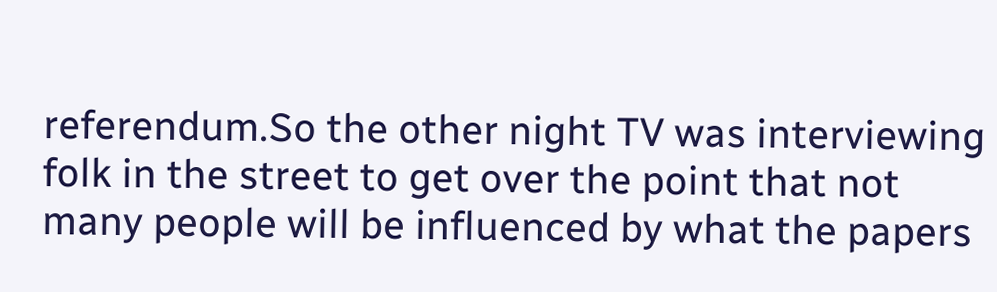referendum.So the other night TV was interviewing folk in the street to get over the point that not many people will be influenced by what the papers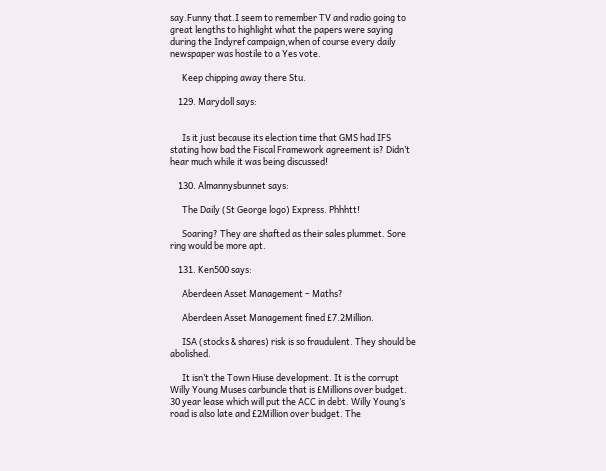say.Funny that.I seem to remember TV and radio going to great lengths to highlight what the papers were saying during the Indyref campaign,when of course every daily newspaper was hostile to a Yes vote.

      Keep chipping away there Stu.

    129. Marydoll says:


      Is it just because its election time that GMS had IFS stating how bad the Fiscal Framework agreement is? Didn’t hear much while it was being discussed!

    130. Almannysbunnet says:

      The Daily (St George logo) Express. Phhhtt!

      Soaring? They are shafted as their sales plummet. Sore ring would be more apt.

    131. Ken500 says:

      Aberdeen Asset Management – Maths?

      Aberdeen Asset Management fined £7.2Million.

      ISA (stocks & shares) risk is so fraudulent. They should be abolished.

      It isn’t the Town Hiuse development. It is the corrupt Willy Young Muses carbuncle that is £Millions over budget. 30 year lease which will put the ACC in debt. Willy Young’s road is also late and £2Million over budget. The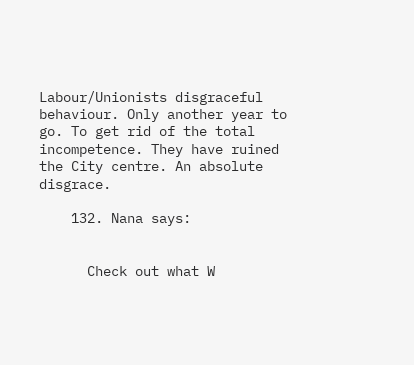Labour/Unionists disgraceful behaviour. Only another year to go. To get rid of the total incompetence. They have ruined the City centre. An absolute disgrace.

    132. Nana says:


      Check out what W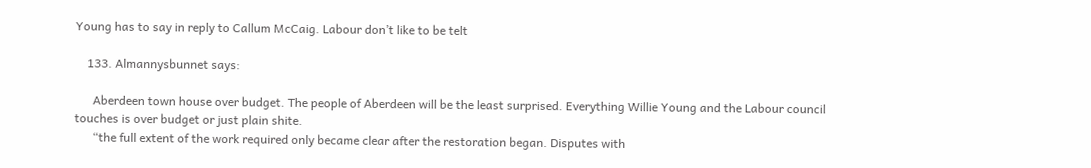Young has to say in reply to Callum McCaig. Labour don’t like to be telt

    133. Almannysbunnet says:

      Aberdeen town house over budget. The people of Aberdeen will be the least surprised. Everything Willie Young and the Labour council touches is over budget or just plain shite.
      “the full extent of the work required only became clear after the restoration began. Disputes with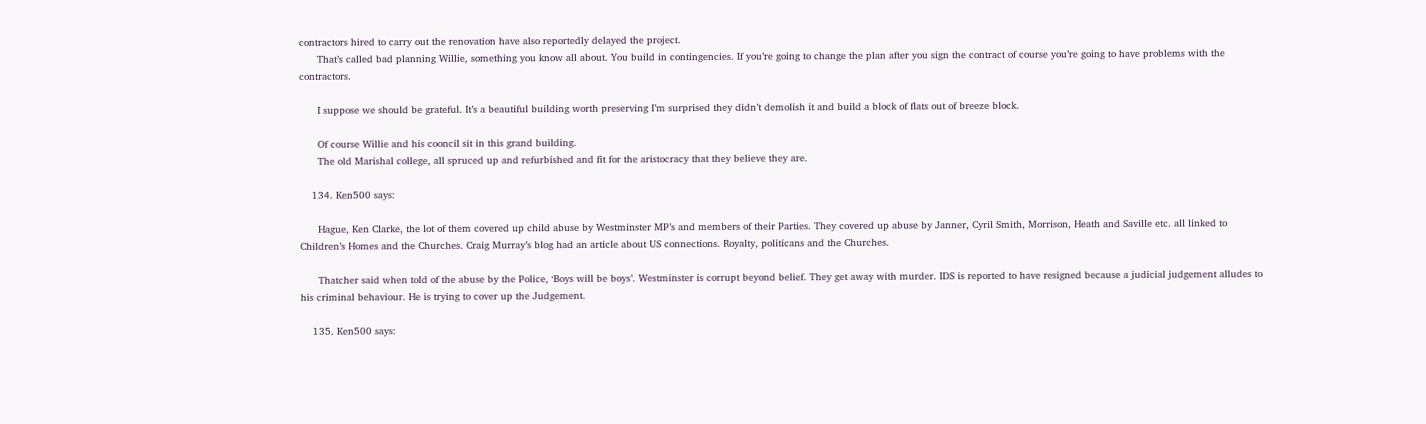contractors hired to carry out the renovation have also reportedly delayed the project.
      That’s called bad planning Willie, something you know all about. You build in contingencies. If you’re going to change the plan after you sign the contract of course you’re going to have problems with the contractors.

      I suppose we should be grateful. It’s a beautiful building worth preserving I’m surprised they didn’t demolish it and build a block of flats out of breeze block.

      Of course Willie and his cooncil sit in this grand building.
      The old Marishal college, all spruced up and refurbished and fit for the aristocracy that they believe they are.

    134. Ken500 says:

      Hague, Ken Clarke, the lot of them covered up child abuse by Westminster MP’s and members of their Parties. They covered up abuse by Janner, Cyril Smith, Morrison, Heath and Saville etc. all linked to Children’s Homes and the Churches. Craig Murray’s blog had an article about US connections. Royalty, politicans and the Churches.

      Thatcher said when told of the abuse by the Police, ‘Boys will be boys’. Westminster is corrupt beyond belief. They get away with murder. IDS is reported to have resigned because a judicial judgement alludes to his criminal behaviour. He is trying to cover up the Judgement.

    135. Ken500 says: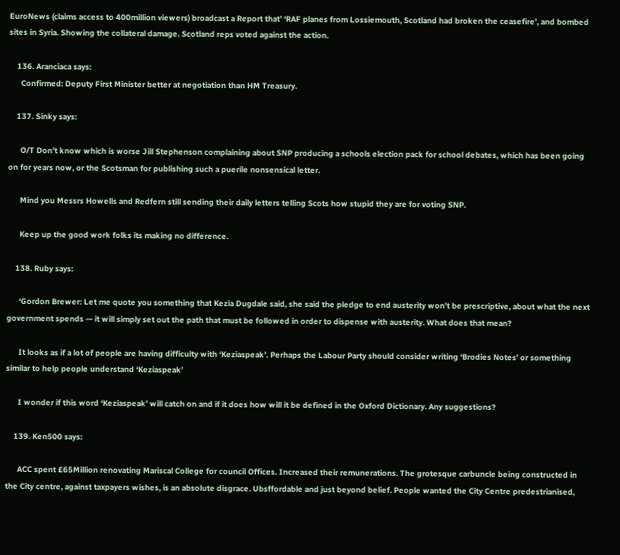EuroNews (claims access to 400million viewers) broadcast a Report that’ ‘RAF planes from Lossiemouth, Scotland had broken the ceasefire’, and bombed sites in Syria. Showing the collateral damage. Scotland reps voted against the action.

    136. Aranciaca says:
      Confirmed: Deputy First Minister better at negotiation than HM Treasury.

    137. Sinky says:

      O/T Don’t know which is worse Jill Stephenson complaining about SNP producing a schools election pack for school debates, which has been going on for years now, or the Scotsman for publishing such a puerile nonsensical letter.

      Mind you Messrs Howells and Redfern still sending their daily letters telling Scots how stupid they are for voting SNP.

      Keep up the good work folks its making no difference.

    138. Ruby says:

      ‘Gordon Brewer: Let me quote you something that Kezia Dugdale said, she said the pledge to end austerity won’t be prescriptive, about what the next government spends — it will simply set out the path that must be followed in order to dispense with austerity. What does that mean?

      It looks as if a lot of people are having difficulty with ‘Keziaspeak’. Perhaps the Labour Party should consider writing ‘Brodies Notes’ or something similar to help people understand ‘Keziaspeak’

      I wonder if this word ‘Keziaspeak’ will catch on and if it does how will it be defined in the Oxford Dictionary. Any suggestions?

    139. Ken500 says:

      ACC spent £65Million renovating Mariscal College for council Offices. Increased their remunerations. The grotesque carbuncle being constructed in the City centre, against taxpayers wishes, is an absolute disgrace. Ubsffordable and just beyond belief. People wanted the City Centre predestrianised,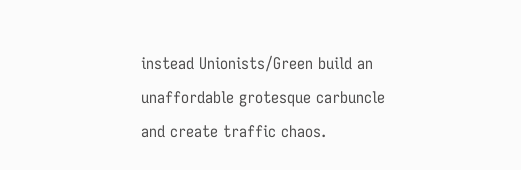instead Unionists/Green build an unaffordable grotesque carbuncle and create traffic chaos.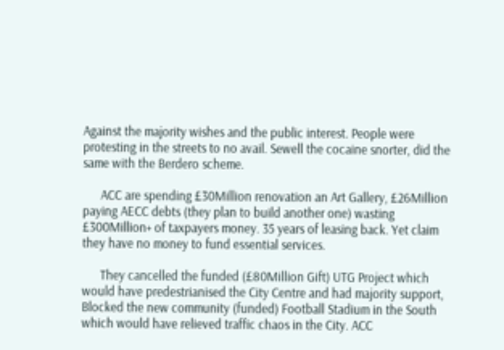Against the majority wishes and the public interest. People were protesting in the streets to no avail. Sewell the cocaine snorter, did the same with the Berdero scheme.

      ACC are spending £30Million renovation an Art Gallery, £26Million paying AECC debts (they plan to build another one) wasting £300Million+ of taxpayers money. 35 years of leasing back. Yet claim they have no money to fund essential services.

      They cancelled the funded (£80Million Gift) UTG Project which would have predestrianised the City Centre and had majority support, Blocked the new community (funded) Football Stadium in the South which would have relieved traffic chaos in the City. ACC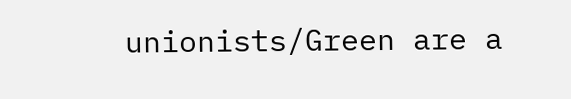unionists/Green are a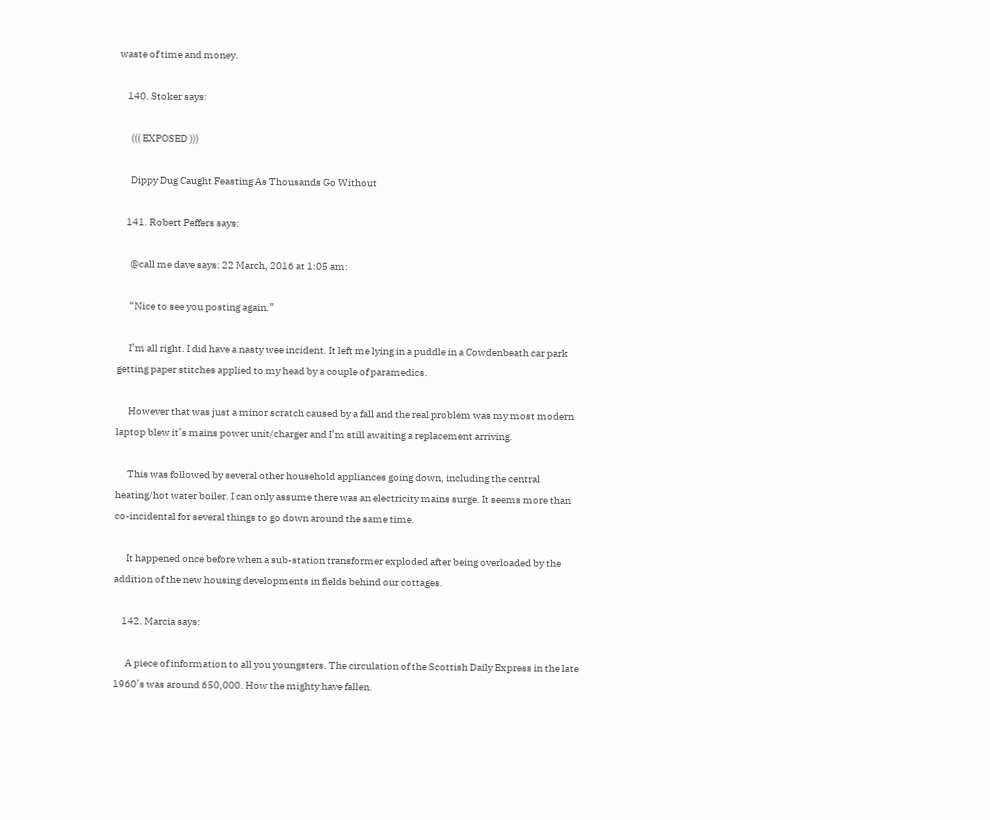waste of time and money.

    140. Stoker says:

      ((( EXPOSED )))

      Dippy Dug Caught Feasting As Thousands Go Without

    141. Robert Peffers says:

      @call me dave says: 22 March, 2016 at 1:05 am:

      “Nice to see you posting again.”

      I’m all right. I did have a nasty wee incident. It left me lying in a puddle in a Cowdenbeath car park getting paper stitches applied to my head by a couple of paramedics.

      However that was just a minor scratch caused by a fall and the real problem was my most modern laptop blew it’s mains power unit/charger and I’m still awaiting a replacement arriving.

      This was followed by several other household appliances going down, including the central heating/hot water boiler. I can only assume there was an electricity mains surge. It seems more than co-incidental for several things to go down around the same time.

      It happened once before when a sub-station transformer exploded after being overloaded by the addition of the new housing developments in fields behind our cottages.

    142. Marcia says:

      A piece of information to all you youngsters. The circulation of the Scottish Daily Express in the late 1960’s was around 650,000. How the mighty have fallen.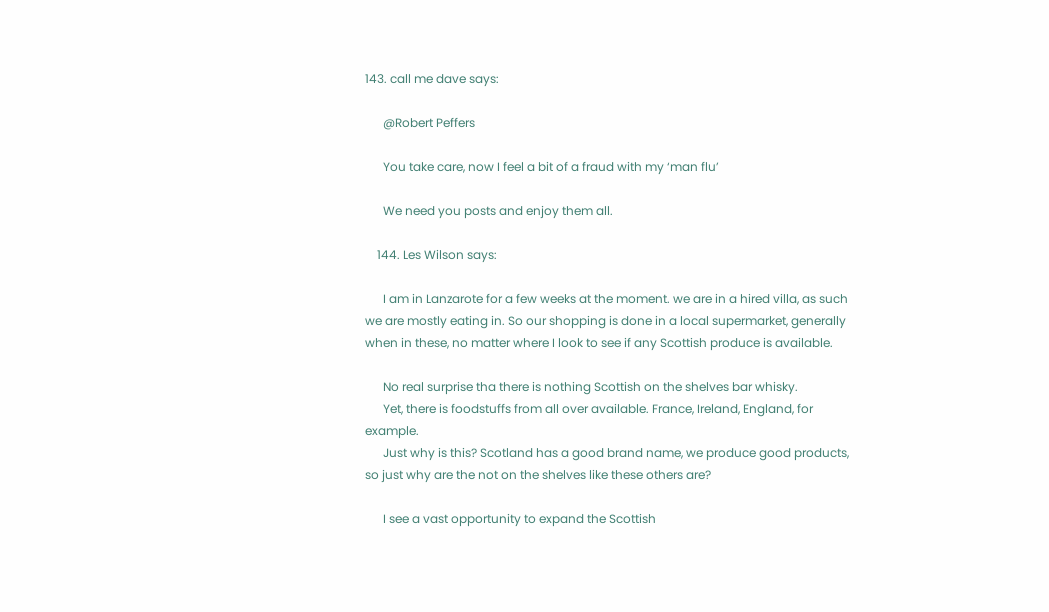143. call me dave says:

      @Robert Peffers

      You take care, now I feel a bit of a fraud with my ‘man flu’

      We need you posts and enjoy them all.

    144. Les Wilson says:

      I am in Lanzarote for a few weeks at the moment. we are in a hired villa, as such we are mostly eating in. So our shopping is done in a local supermarket, generally when in these, no matter where I look to see if any Scottish produce is available.

      No real surprise tha there is nothing Scottish on the shelves bar whisky.
      Yet, there is foodstuffs from all over available. France, Ireland, England, for example.
      Just why is this? Scotland has a good brand name, we produce good products, so just why are the not on the shelves like these others are?

      I see a vast opportunity to expand the Scottish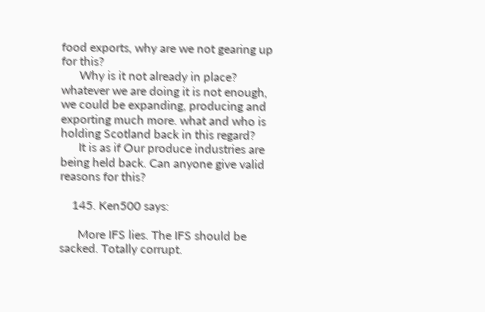food exports, why are we not gearing up for this?
      Why is it not already in place? whatever we are doing it is not enough, we could be expanding, producing and exporting much more. what and who is holding Scotland back in this regard?
      It is as if Our produce industries are being held back. Can anyone give valid reasons for this?

    145. Ken500 says:

      More IFS lies. The IFS should be sacked. Totally corrupt.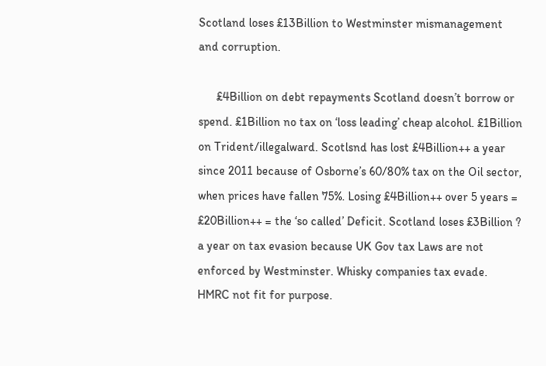Scotland loses £13Billion to Westminster mismanagement and corruption.

      £4Billion on debt repayments Scotland doesn’t borrow or spend. £1Billion no tax on ‘loss leading’ cheap alcohol. £1Billion on Trident/illegalward. Scotlsnd has lost £4Billion++ a year since 2011 because of Osborne’s 60/80% tax on the Oil sector, when prices have fallen 75%. Losing £4Billion++ over 5 years = £20Billion++ = the ‘so called’ Deficit. Scotland loses £3Billion ? a year on tax evasion because UK Gov tax Laws are not enforced by Westminster. Whisky companies tax evade. HMRC not fit for purpose.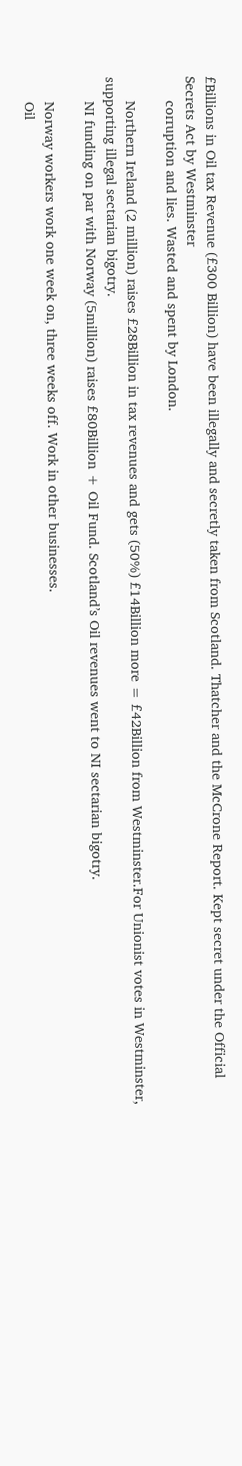£Billions in Oil tax Revenue (£300 Billion) have been illegally and secretly taken from Scotland. Thatcher and the McCrone Report. Kept secret under the Official Secrets Act by Westminster
      corruption and lies. Wasted and spent by London.

      Northern Ireland (2 million) raises £28Billion in tax revenues and gets (50%) £14Billion more = £42Billion from Westminster.For Unionist votes in Westminster, supporting illegal sectarian bigotry.
      NI funding on par with Norway (5million) raises £80Billion + Oil Fund. Scotland’s Oil revenues went to NI sectarian bigotry.

      Norway workers work one week on, three weeks off. Work in other businesses.
      Oil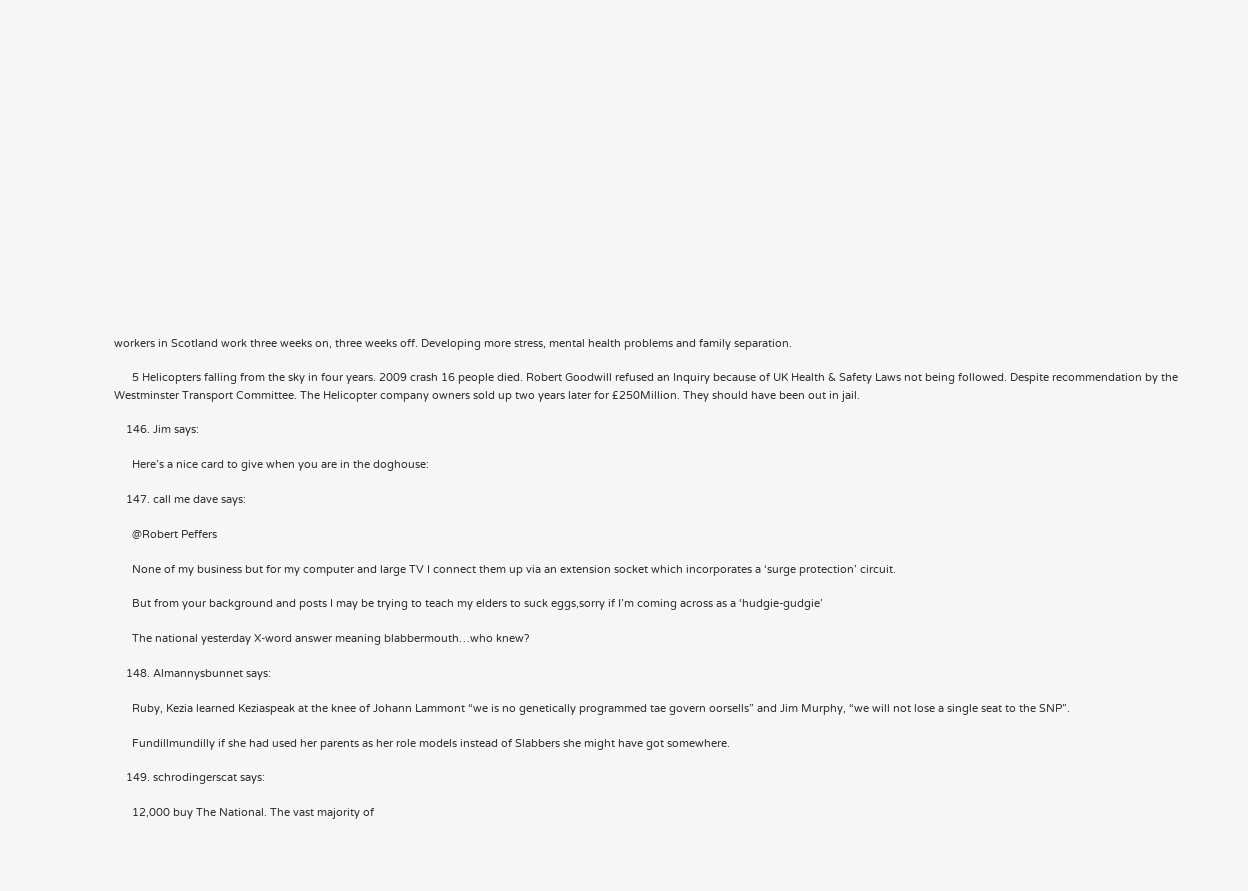workers in Scotland work three weeks on, three weeks off. Developing more stress, mental health problems and family separation.

      5 Helicopters falling from the sky in four years. 2009 crash 16 people died. Robert Goodwill refused an Inquiry because of UK Health & Safety Laws not being followed. Despite recommendation by the Westminster Transport Committee. The Helicopter company owners sold up two years later for £250Million. They should have been out in jail.

    146. Jim says:

      Here’s a nice card to give when you are in the doghouse:

    147. call me dave says:

      @Robert Peffers

      None of my business but for my computer and large TV I connect them up via an extension socket which incorporates a ‘surge protection’ circuit.

      But from your background and posts I may be trying to teach my elders to suck eggs,sorry if I’m coming across as a ‘hudgie-gudgie’

      The national yesterday X-word answer meaning blabbermouth…who knew?

    148. Almannysbunnet says:

      Ruby, Kezia learned Keziaspeak at the knee of Johann Lammont “we is no genetically programmed tae govern oorsells” and Jim Murphy, “we will not lose a single seat to the SNP”.

      Fundillmundilly if she had used her parents as her role models instead of Slabbers she might have got somewhere.

    149. schrodingerscat says:

      12,000 buy The National. The vast majority of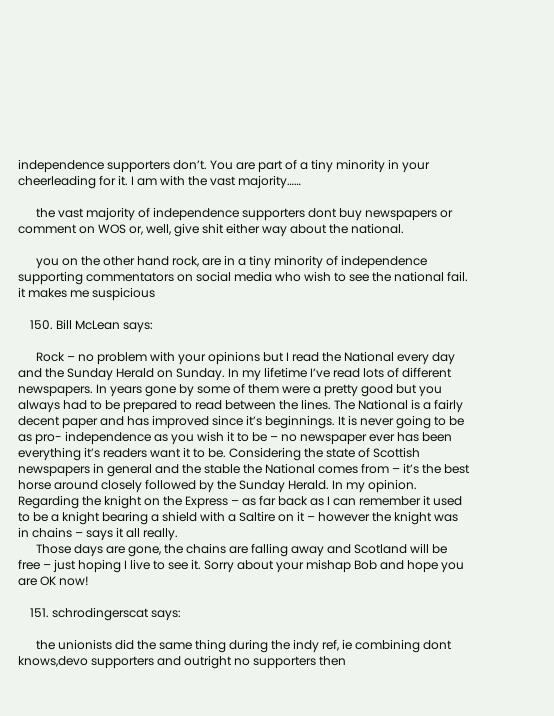independence supporters don’t. You are part of a tiny minority in your cheerleading for it. I am with the vast majority……

      the vast majority of independence supporters dont buy newspapers or comment on WOS or, well, give shit either way about the national.

      you on the other hand rock, are in a tiny minority of independence supporting commentators on social media who wish to see the national fail. it makes me suspicious

    150. Bill McLean says:

      Rock – no problem with your opinions but I read the National every day and the Sunday Herald on Sunday. In my lifetime I’ve read lots of different newspapers. In years gone by some of them were a pretty good but you always had to be prepared to read between the lines. The National is a fairly decent paper and has improved since it’s beginnings. It is never going to be as pro- independence as you wish it to be – no newspaper ever has been everything it’s readers want it to be. Considering the state of Scottish newspapers in general and the stable the National comes from – it’s the best horse around closely followed by the Sunday Herald. In my opinion. Regarding the knight on the Express – as far back as I can remember it used to be a knight bearing a shield with a Saltire on it – however the knight was in chains – says it all really.
      Those days are gone, the chains are falling away and Scotland will be free – just hoping I live to see it. Sorry about your mishap Bob and hope you are OK now!

    151. schrodingerscat says:

      the unionists did the same thing during the indy ref, ie combining dont knows,devo supporters and outright no supporters then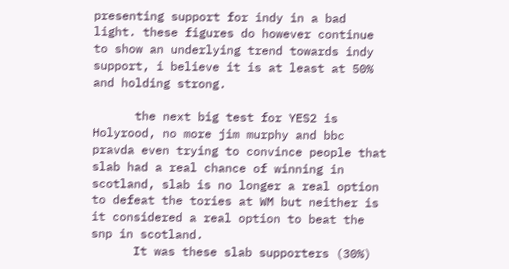presenting support for indy in a bad light. these figures do however continue to show an underlying trend towards indy support, i believe it is at least at 50% and holding strong.

      the next big test for YES2 is Holyrood, no more jim murphy and bbc pravda even trying to convince people that slab had a real chance of winning in scotland, slab is no longer a real option to defeat the tories at WM but neither is it considered a real option to beat the snp in scotland.
      It was these slab supporters (30%)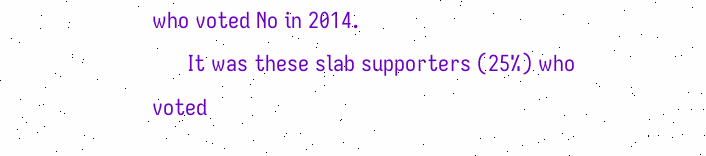who voted No in 2014.
      It was these slab supporters (25%) who voted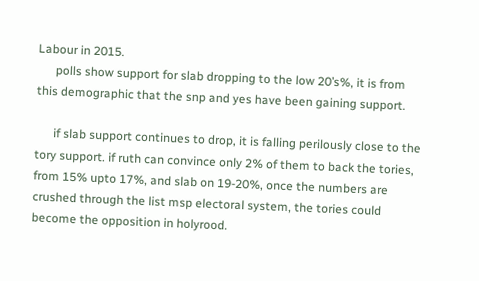Labour in 2015.
      polls show support for slab dropping to the low 20’s%, it is from this demographic that the snp and yes have been gaining support.

      if slab support continues to drop, it is falling perilously close to the tory support. if ruth can convince only 2% of them to back the tories, from 15% upto 17%, and slab on 19-20%, once the numbers are crushed through the list msp electoral system, the tories could become the opposition in holyrood.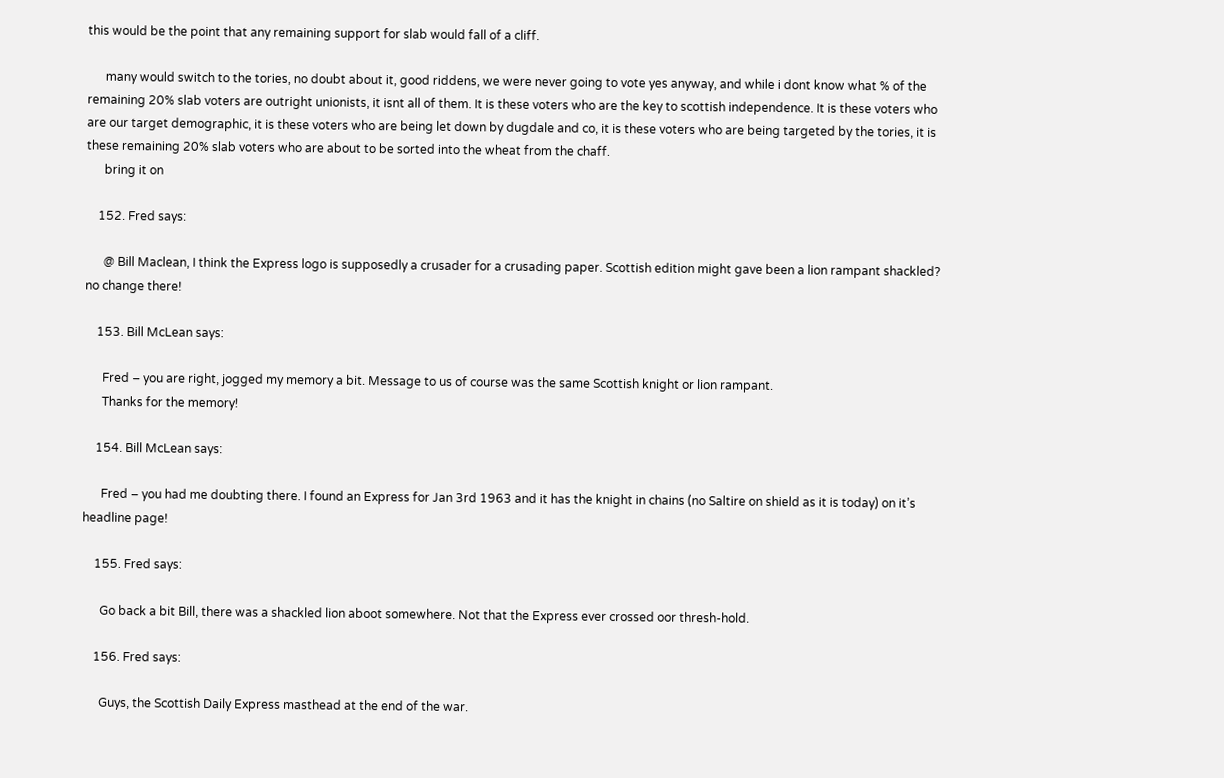this would be the point that any remaining support for slab would fall of a cliff.

      many would switch to the tories, no doubt about it, good riddens, we were never going to vote yes anyway, and while i dont know what % of the remaining 20% slab voters are outright unionists, it isnt all of them. It is these voters who are the key to scottish independence. It is these voters who are our target demographic, it is these voters who are being let down by dugdale and co, it is these voters who are being targeted by the tories, it is these remaining 20% slab voters who are about to be sorted into the wheat from the chaff.
      bring it on

    152. Fred says:

      @ Bill Maclean, I think the Express logo is supposedly a crusader for a crusading paper. Scottish edition might gave been a lion rampant shackled? no change there!

    153. Bill McLean says:

      Fred – you are right, jogged my memory a bit. Message to us of course was the same Scottish knight or lion rampant.
      Thanks for the memory!

    154. Bill McLean says:

      Fred – you had me doubting there. I found an Express for Jan 3rd 1963 and it has the knight in chains (no Saltire on shield as it is today) on it’s headline page!

    155. Fred says:

      Go back a bit Bill, there was a shackled lion aboot somewhere. Not that the Express ever crossed oor thresh-hold.

    156. Fred says:

      Guys, the Scottish Daily Express masthead at the end of the war.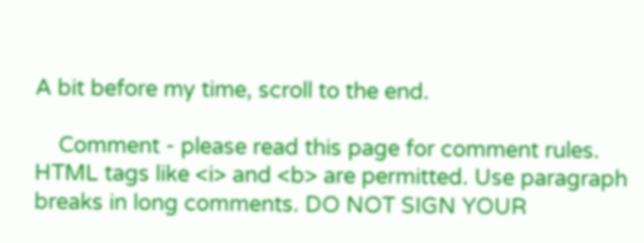A bit before my time, scroll to the end.

    Comment - please read this page for comment rules. HTML tags like <i> and <b> are permitted. Use paragraph breaks in long comments. DO NOT SIGN YOUR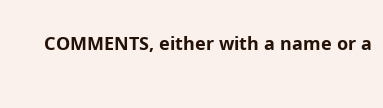COMMENTS, either with a name or a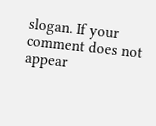slogan. If your comment does not appear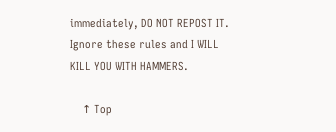immediately, DO NOT REPOST IT. Ignore these rules and I WILL KILL YOU WITH HAMMERS.

    ↑ Top